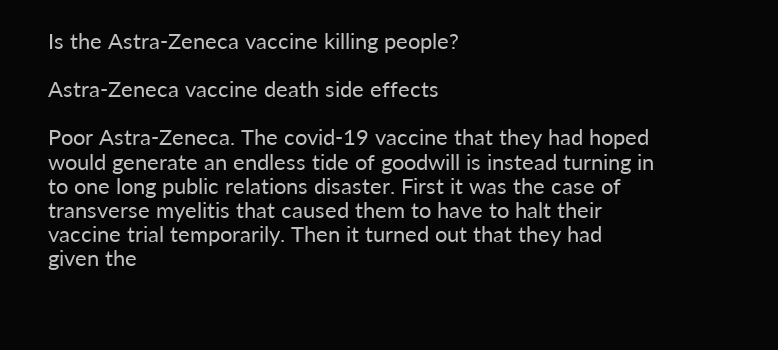Is the Astra-Zeneca vaccine killing people?

Astra-Zeneca vaccine death side effects

Poor Astra-Zeneca. The covid-19 vaccine that they had hoped would generate an endless tide of goodwill is instead turning in to one long public relations disaster. First it was the case of transverse myelitis that caused them to have to halt their vaccine trial temporarily. Then it turned out that they had given the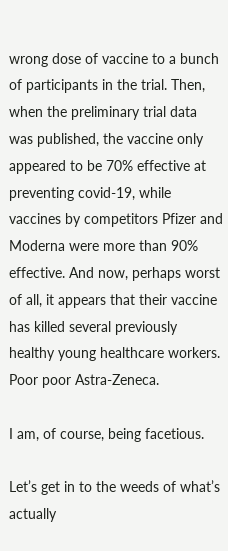wrong dose of vaccine to a bunch of participants in the trial. Then, when the preliminary trial data was published, the vaccine only appeared to be 70% effective at preventing covid-19, while vaccines by competitors Pfizer and Moderna were more than 90% effective. And now, perhaps worst of all, it appears that their vaccine has killed several previously healthy young healthcare workers. Poor poor Astra-Zeneca.

I am, of course, being facetious.

Let’s get in to the weeds of what’s actually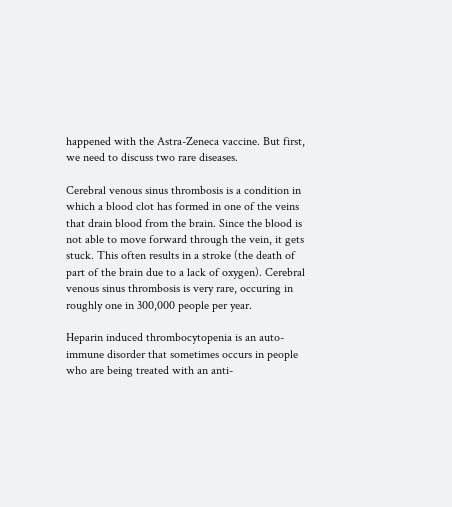happened with the Astra-Zeneca vaccine. But first, we need to discuss two rare diseases.

Cerebral venous sinus thrombosis is a condition in which a blood clot has formed in one of the veins that drain blood from the brain. Since the blood is not able to move forward through the vein, it gets stuck. This often results in a stroke (the death of part of the brain due to a lack of oxygen). Cerebral venous sinus thrombosis is very rare, occuring in roughly one in 300,000 people per year.

Heparin induced thrombocytopenia is an auto-immune disorder that sometimes occurs in people who are being treated with an anti-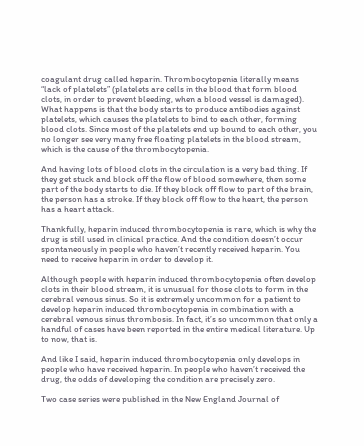coagulant drug called heparin. Thrombocytopenia literally means “lack of platelets” (platelets are cells in the blood that form blood clots, in order to prevent bleeding, when a blood vessel is damaged). What happens is that the body starts to produce antibodies against platelets, which causes the platelets to bind to each other, forming blood clots. Since most of the platelets end up bound to each other, you no longer see very many free floating platelets in the blood stream, which is the cause of the thrombocytopenia.

And having lots of blood clots in the circulation is a very bad thing. If they get stuck and block off the flow of blood somewhere, then some part of the body starts to die. If they block off flow to part of the brain, the person has a stroke. If they block off flow to the heart, the person has a heart attack.

Thankfully, heparin induced thrombocytopenia is rare, which is why the drug is still used in clinical practice. And the condition doesn’t occur spontaneously in people who haven’t recently received heparin. You need to receive heparin in order to develop it.

Although people with heparin induced thrombocytopenia often develop clots in their blood stream, it is unusual for those clots to form in the cerebral venous sinus. So it is extremely uncommon for a patient to develop heparin induced thrombocytopenia in combination with a cerebral venous sinus thrombosis. In fact, it’s so uncommon that only a handful of cases have been reported in the entire medical literature. Up to now, that is.

And like I said, heparin induced thrombocytopenia only develops in people who have received heparin. In people who haven’t received the drug, the odds of developing the condition are precisely zero.

Two case series were published in the New England Journal of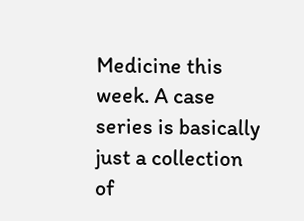Medicine this week. A case series is basically just a collection of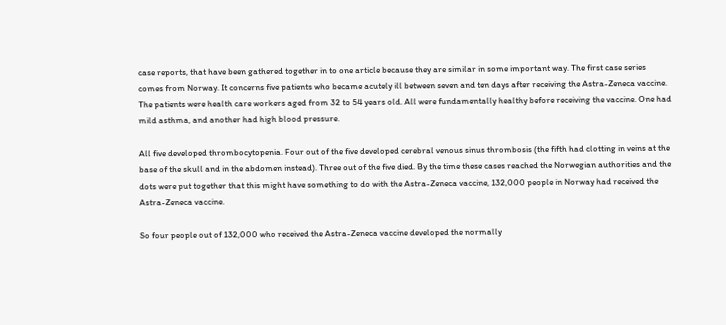case reports, that have been gathered together in to one article because they are similar in some important way. The first case series comes from Norway. It concerns five patients who became acutely ill between seven and ten days after receiving the Astra-Zeneca vaccine. The patients were health care workers aged from 32 to 54 years old. All were fundamentally healthy before receiving the vaccine. One had mild asthma, and another had high blood pressure.

All five developed thrombocytopenia. Four out of the five developed cerebral venous sinus thrombosis (the fifth had clotting in veins at the base of the skull and in the abdomen instead). Three out of the five died. By the time these cases reached the Norwegian authorities and the dots were put together that this might have something to do with the Astra-Zeneca vaccine, 132,000 people in Norway had received the Astra-Zeneca vaccine.

So four people out of 132,000 who received the Astra-Zeneca vaccine developed the normally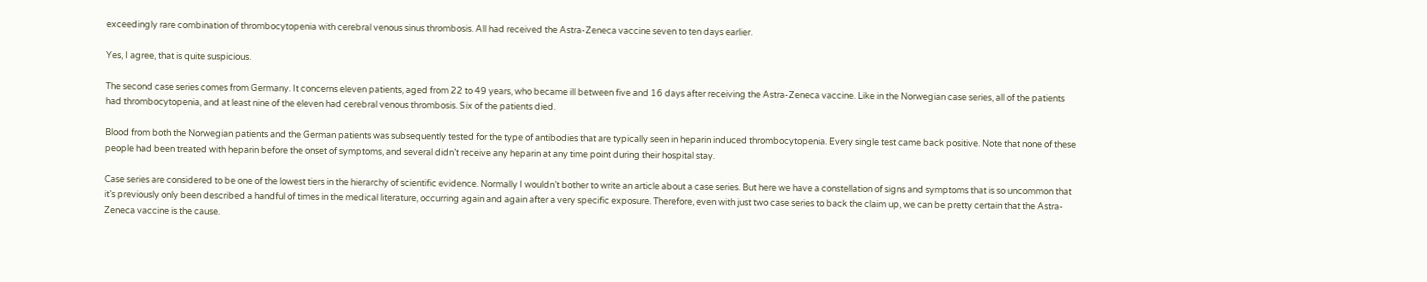exceedingly rare combination of thrombocytopenia with cerebral venous sinus thrombosis. All had received the Astra-Zeneca vaccine seven to ten days earlier.

Yes, I agree, that is quite suspicious.

The second case series comes from Germany. It concerns eleven patients, aged from 22 to 49 years, who became ill between five and 16 days after receiving the Astra-Zeneca vaccine. Like in the Norwegian case series, all of the patients had thrombocytopenia, and at least nine of the eleven had cerebral venous thrombosis. Six of the patients died.

Blood from both the Norwegian patients and the German patients was subsequently tested for the type of antibodies that are typically seen in heparin induced thrombocytopenia. Every single test came back positive. Note that none of these people had been treated with heparin before the onset of symptoms, and several didn’t receive any heparin at any time point during their hospital stay.

Case series are considered to be one of the lowest tiers in the hierarchy of scientific evidence. Normally I wouldn’t bother to write an article about a case series. But here we have a constellation of signs and symptoms that is so uncommon that it’s previously only been described a handful of times in the medical literature, occurring again and again after a very specific exposure. Therefore, even with just two case series to back the claim up, we can be pretty certain that the Astra-Zeneca vaccine is the cause.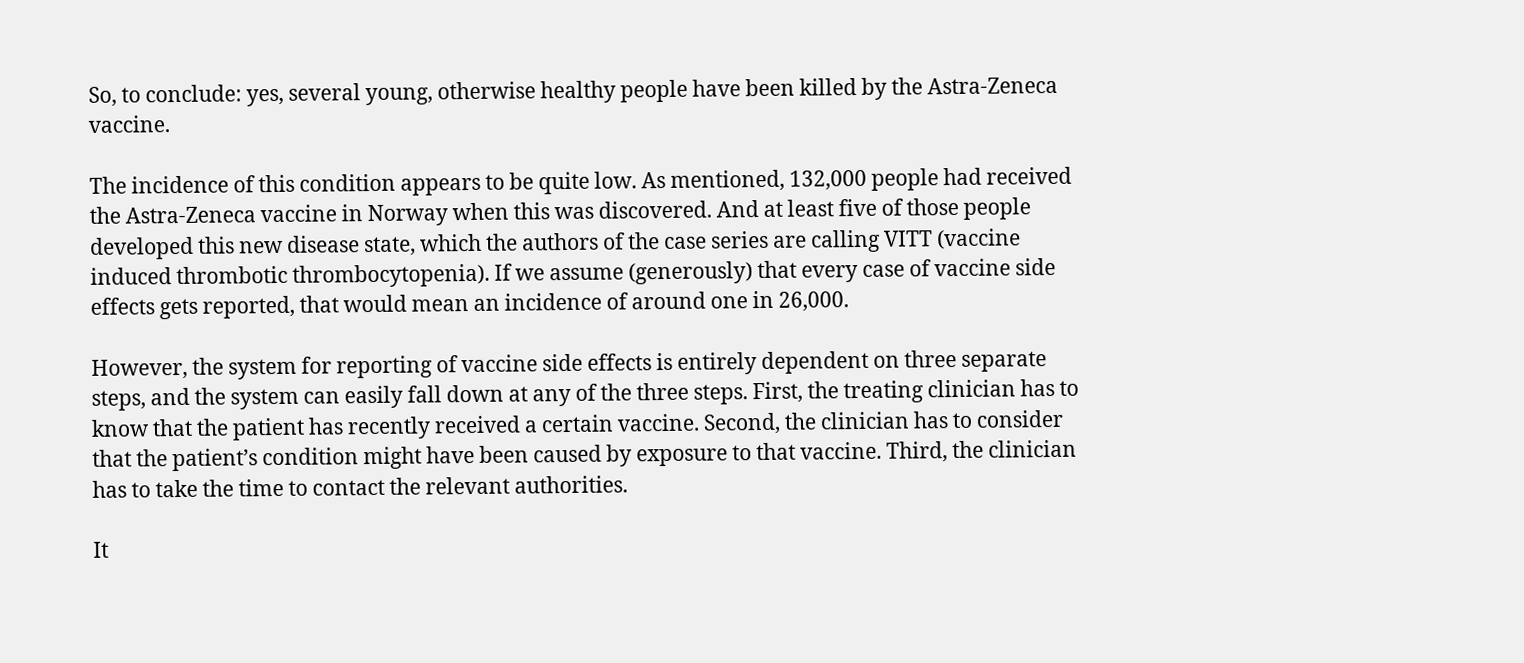So, to conclude: yes, several young, otherwise healthy people have been killed by the Astra-Zeneca vaccine.

The incidence of this condition appears to be quite low. As mentioned, 132,000 people had received the Astra-Zeneca vaccine in Norway when this was discovered. And at least five of those people developed this new disease state, which the authors of the case series are calling VITT (vaccine induced thrombotic thrombocytopenia). If we assume (generously) that every case of vaccine side effects gets reported, that would mean an incidence of around one in 26,000.

However, the system for reporting of vaccine side effects is entirely dependent on three separate steps, and the system can easily fall down at any of the three steps. First, the treating clinician has to know that the patient has recently received a certain vaccine. Second, the clinician has to consider that the patient’s condition might have been caused by exposure to that vaccine. Third, the clinician has to take the time to contact the relevant authorities.

It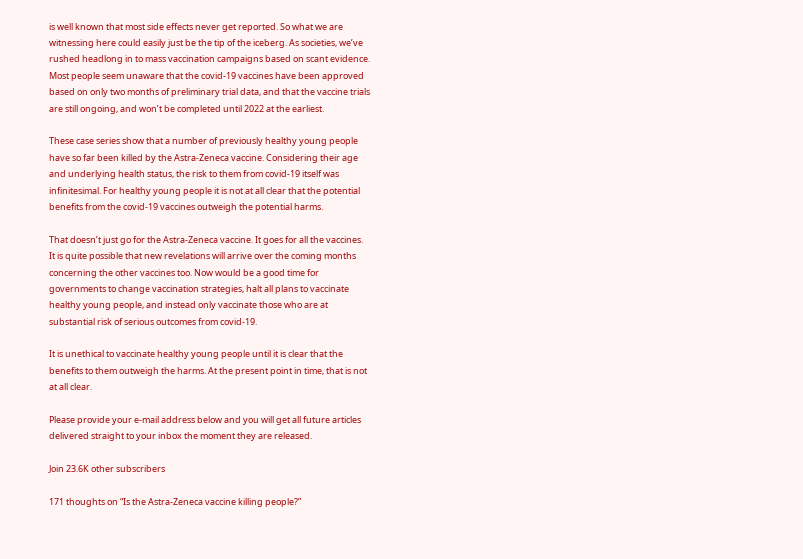is well known that most side effects never get reported. So what we are witnessing here could easily just be the tip of the iceberg. As societies, we’ve rushed headlong in to mass vaccination campaigns based on scant evidence. Most people seem unaware that the covid-19 vaccines have been approved based on only two months of preliminary trial data, and that the vaccine trials are still ongoing, and won’t be completed until 2022 at the earliest.

These case series show that a number of previously healthy young people have so far been killed by the Astra-Zeneca vaccine. Considering their age and underlying health status, the risk to them from covid-19 itself was infinitesimal. For healthy young people it is not at all clear that the potential benefits from the covid-19 vaccines outweigh the potential harms.

That doesn’t just go for the Astra-Zeneca vaccine. It goes for all the vaccines. It is quite possible that new revelations will arrive over the coming months concerning the other vaccines too. Now would be a good time for governments to change vaccination strategies, halt all plans to vaccinate healthy young people, and instead only vaccinate those who are at substantial risk of serious outcomes from covid-19.

It is unethical to vaccinate healthy young people until it is clear that the benefits to them outweigh the harms. At the present point in time, that is not at all clear.

Please provide your e-mail address below and you will get all future articles delivered straight to your inbox the moment they are released.

Join 23.6K other subscribers

171 thoughts on “Is the Astra-Zeneca vaccine killing people?”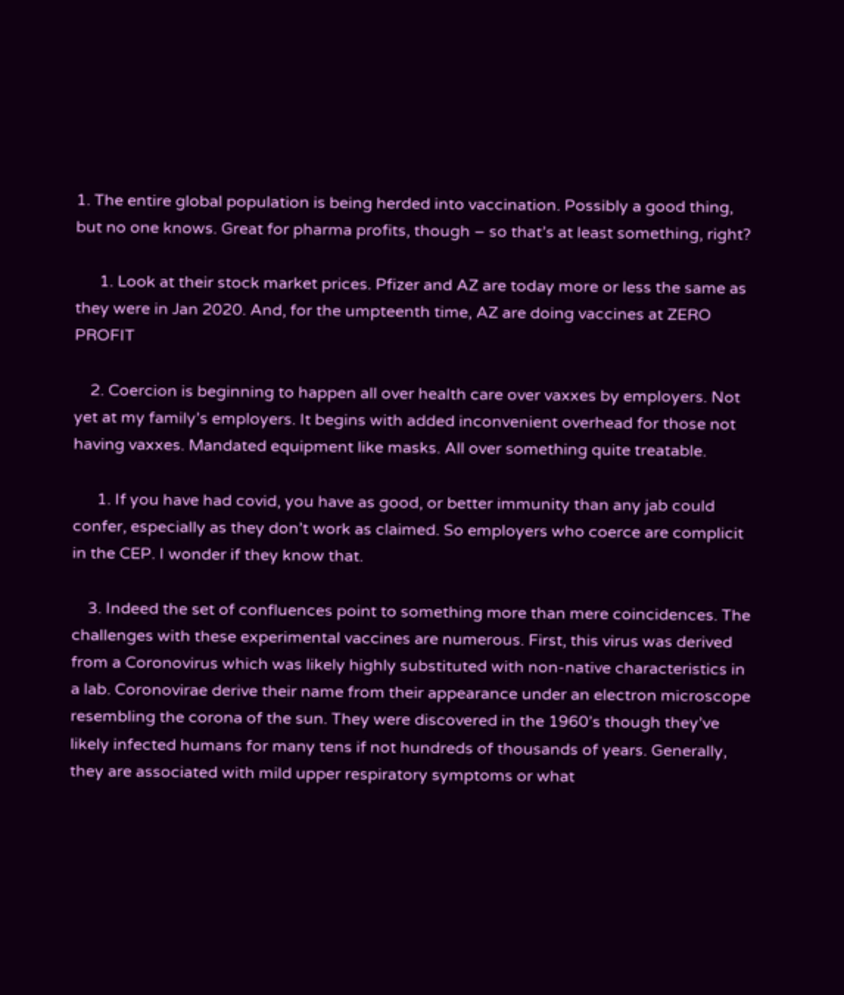1. The entire global population is being herded into vaccination. Possibly a good thing, but no one knows. Great for pharma profits, though – so that’s at least something, right?

      1. Look at their stock market prices. Pfizer and AZ are today more or less the same as they were in Jan 2020. And, for the umpteenth time, AZ are doing vaccines at ZERO PROFIT

    2. Coercion is beginning to happen all over health care over vaxxes by employers. Not yet at my family’s employers. It begins with added inconvenient overhead for those not having vaxxes. Mandated equipment like masks. All over something quite treatable.

      1. If you have had covid, you have as good, or better immunity than any jab could confer, especially as they don’t work as claimed. So employers who coerce are complicit in the CEP. I wonder if they know that.

    3. Indeed the set of confluences point to something more than mere coincidences. The challenges with these experimental vaccines are numerous. First, this virus was derived from a Coronovirus which was likely highly substituted with non-native characteristics in a lab. Coronovirae derive their name from their appearance under an electron microscope resembling the corona of the sun. They were discovered in the 1960’s though they’ve likely infected humans for many tens if not hundreds of thousands of years. Generally, they are associated with mild upper respiratory symptoms or what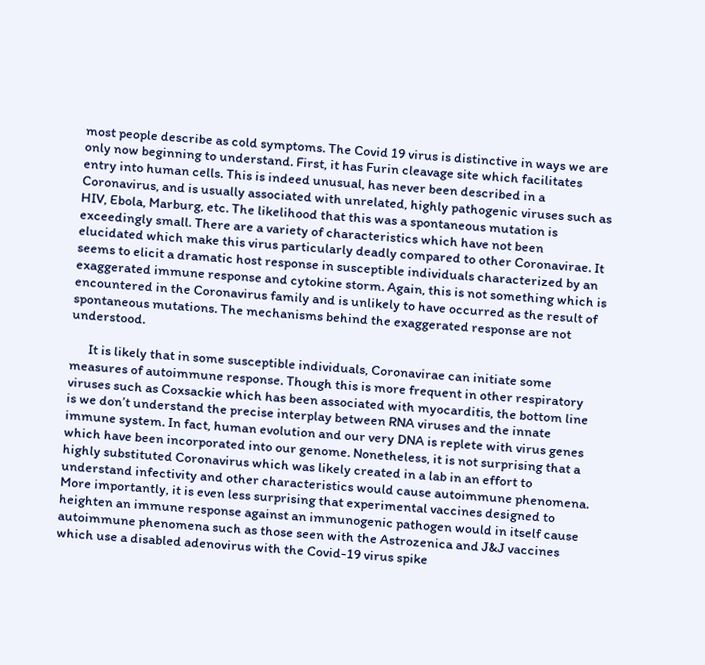most people describe as cold symptoms. The Covid 19 virus is distinctive in ways we are only now beginning to understand. First, it has Furin cleavage site which facilitates entry into human cells. This is indeed unusual, has never been described in a Coronavirus, and is usually associated with unrelated, highly pathogenic viruses such as HIV, Ebola, Marburg, etc. The likelihood that this was a spontaneous mutation is exceedingly small. There are a variety of characteristics which have not been elucidated which make this virus particularly deadly compared to other Coronavirae. It seems to elicit a dramatic host response in susceptible individuals characterized by an exaggerated immune response and cytokine storm. Again, this is not something which is encountered in the Coronavirus family and is unlikely to have occurred as the result of spontaneous mutations. The mechanisms behind the exaggerated response are not understood.

      It is likely that in some susceptible individuals, Coronavirae can initiate some measures of autoimmune response. Though this is more frequent in other respiratory viruses such as Coxsackie which has been associated with myocarditis, the bottom line is we don’t understand the precise interplay between RNA viruses and the innate immune system. In fact, human evolution and our very DNA is replete with virus genes which have been incorporated into our genome. Nonetheless, it is not surprising that a highly substituted Coronavirus which was likely created in a lab in an effort to understand infectivity and other characteristics would cause autoimmune phenomena. More importantly, it is even less surprising that experimental vaccines designed to heighten an immune response against an immunogenic pathogen would in itself cause autoimmune phenomena such as those seen with the Astrozenica and J&J vaccines which use a disabled adenovirus with the Covid-19 virus spike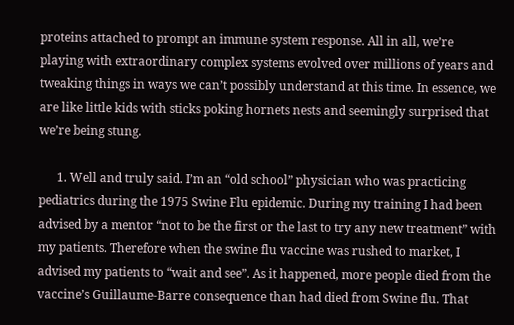proteins attached to prompt an immune system response. All in all, we’re playing with extraordinary complex systems evolved over millions of years and tweaking things in ways we can’t possibly understand at this time. In essence, we are like little kids with sticks poking hornets nests and seemingly surprised that we’re being stung.

      1. Well and truly said. I’m an “old school” physician who was practicing pediatrics during the 1975 Swine Flu epidemic. During my training I had been advised by a mentor “not to be the first or the last to try any new treatment” with my patients. Therefore when the swine flu vaccine was rushed to market, I advised my patients to “wait and see”. As it happened, more people died from the vaccine’s Guillaume-Barre consequence than had died from Swine flu. That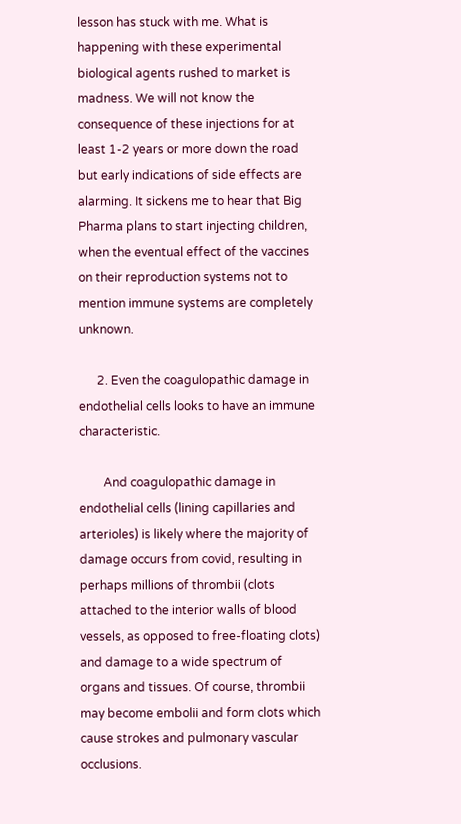lesson has stuck with me. What is happening with these experimental biological agents rushed to market is madness. We will not know the consequence of these injections for at least 1-2 years or more down the road but early indications of side effects are alarming. It sickens me to hear that Big Pharma plans to start injecting children, when the eventual effect of the vaccines on their reproduction systems not to mention immune systems are completely unknown.

      2. Even the coagulopathic damage in endothelial cells looks to have an immune characteristic.

        And coagulopathic damage in endothelial cells (lining capillaries and arterioles) is likely where the majority of damage occurs from covid, resulting in perhaps millions of thrombii (clots attached to the interior walls of blood vessels, as opposed to free-floating clots) and damage to a wide spectrum of organs and tissues. Of course, thrombii may become embolii and form clots which cause strokes and pulmonary vascular occlusions.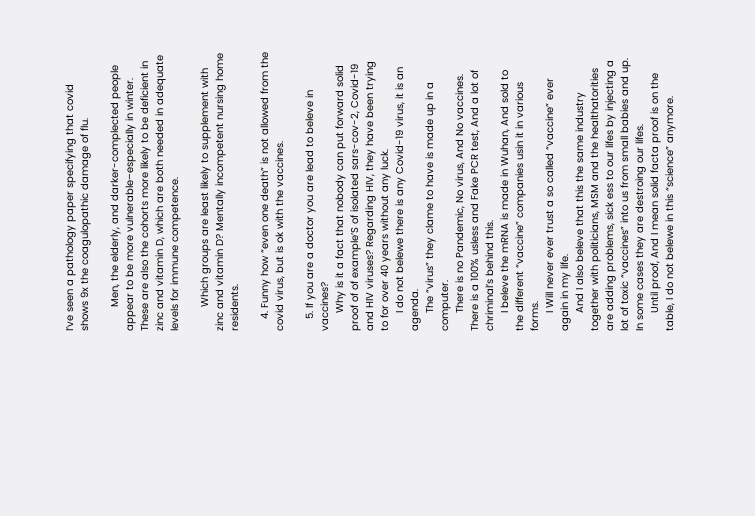I’ve seen a pathology paper specifying that covid shows 9x the coagulopathic damage of flu.

        Men, the elderly, and darker-complected people appear to be more vulnerable–especially in winter. These are also the cohorts more likely to be deficient in zinc and vitamin D, which are both needed in adequate levels for immune competence.

        Which groups are least likely to supplement with zinc and vitamin D? Mentally incompetent nursing home residents.

    4. Funny how “even one death” is not allowed from the covid virus, but is ok with the vaccines.

    5. If you are a doctor you are lead to beleve in vaccines?
      Why is it a fact that nobody can put forward solid proof of of example’S of isolated sars-cov-2, Covid-19 and HIV viruses? Regarding HIV, they have been trying to for over 40 years without any luck.
      I do not belewe there is any Covid-19 virus, it is an agenda.
      The “virus” they clame to have is made up in a computer.
      There is no Pandemic, No virus, And No vaccines. There is a 100% usless and Fake PCR test, And a lot of chriminal’s behind this.
      I beleve the mRNA is made in Wuhan, And sold to the different “vaccine” companies usin it in various forms.
      I Will never ever trust a so called “vaccine” ever again in my life.
      And I also beleve that this the same industry together with politicians, MSM and the healthatorities are adding problems, sick ess to our lifes by injecting a lot of toxic “vaccines” into us from small babies and up. In some cases they are destroing our lifes.
      Until proof, And I mean solid facta proof is on the table, I do not belewe in this “science” anymore.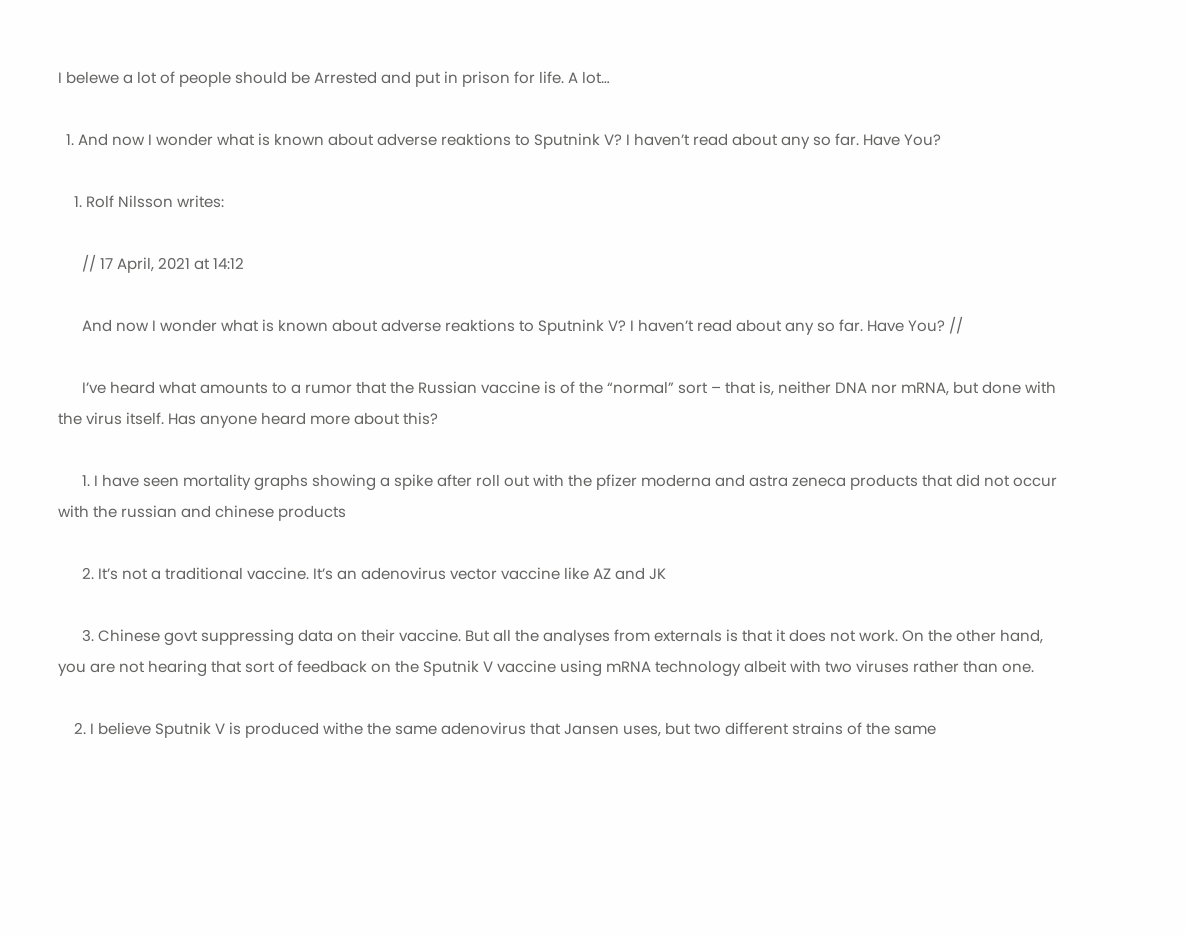I belewe a lot of people should be Arrested and put in prison for life. A lot…

  1. And now I wonder what is known about adverse reaktions to Sputnink V? I haven’t read about any so far. Have You?

    1. Rolf Nilsson writes:

      // 17 April, 2021 at 14:12

      And now I wonder what is known about adverse reaktions to Sputnink V? I haven’t read about any so far. Have You? //

      I’ve heard what amounts to a rumor that the Russian vaccine is of the “normal” sort – that is, neither DNA nor mRNA, but done with the virus itself. Has anyone heard more about this?

      1. I have seen mortality graphs showing a spike after roll out with the pfizer moderna and astra zeneca products that did not occur with the russian and chinese products

      2. It’s not a traditional vaccine. It’s an adenovirus vector vaccine like AZ and JK

      3. Chinese govt suppressing data on their vaccine. But all the analyses from externals is that it does not work. On the other hand, you are not hearing that sort of feedback on the Sputnik V vaccine using mRNA technology albeit with two viruses rather than one.

    2. I believe Sputnik V is produced withe the same adenovirus that Jansen uses, but two different strains of the same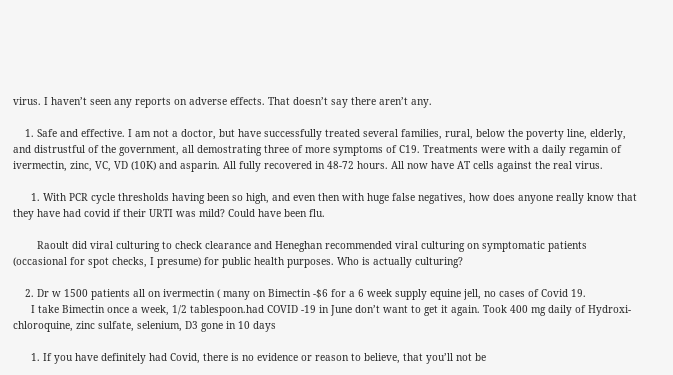virus. I haven’t seen any reports on adverse effects. That doesn’t say there aren’t any.

    1. Safe and effective. I am not a doctor, but have successfully treated several families, rural, below the poverty line, elderly, and distrustful of the government, all demostrating three of more symptoms of C19. Treatments were with a daily regamin of ivermectin, zinc, VC, VD (10K) and asparin. All fully recovered in 48-72 hours. All now have AT cells against the real virus.

      1. With PCR cycle thresholds having been so high, and even then with huge false negatives, how does anyone really know that they have had covid if their URTI was mild? Could have been flu.

        Raoult did viral culturing to check clearance and Heneghan recommended viral culturing on symptomatic patients (occasional for spot checks, I presume) for public health purposes. Who is actually culturing?

    2. Dr w 1500 patients all on ivermectin ( many on Bimectin -$6 for a 6 week supply equine jell, no cases of Covid 19.
      I take Bimectin once a week, 1/2 tablespoon.had COVID -19 in June don’t want to get it again. Took 400 mg daily of Hydroxi- chloroquine, zinc sulfate, selenium, D3 gone in 10 days

      1. If you have definitely had Covid, there is no evidence or reason to believe, that you’ll not be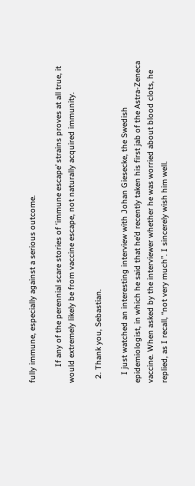fully immune, especially against a serious outcome.

        If any of the perennial scare stories of ‘immune escape’ strains proves at all true, it would extremely likely be from vaccine escape, not naturally acquired immunity.

  2. Thank you, Sebastian.

    I just watched an interesting interview with Johan Giesecke, the Swedish epidemiologist, in which he said that he’d recently taken his first jab of the Astra-Zeneca vaccine. When asked by the interviewer whether he was worried about blood clots, he replied, as I recall, “not very much”. I sincerely wish him well.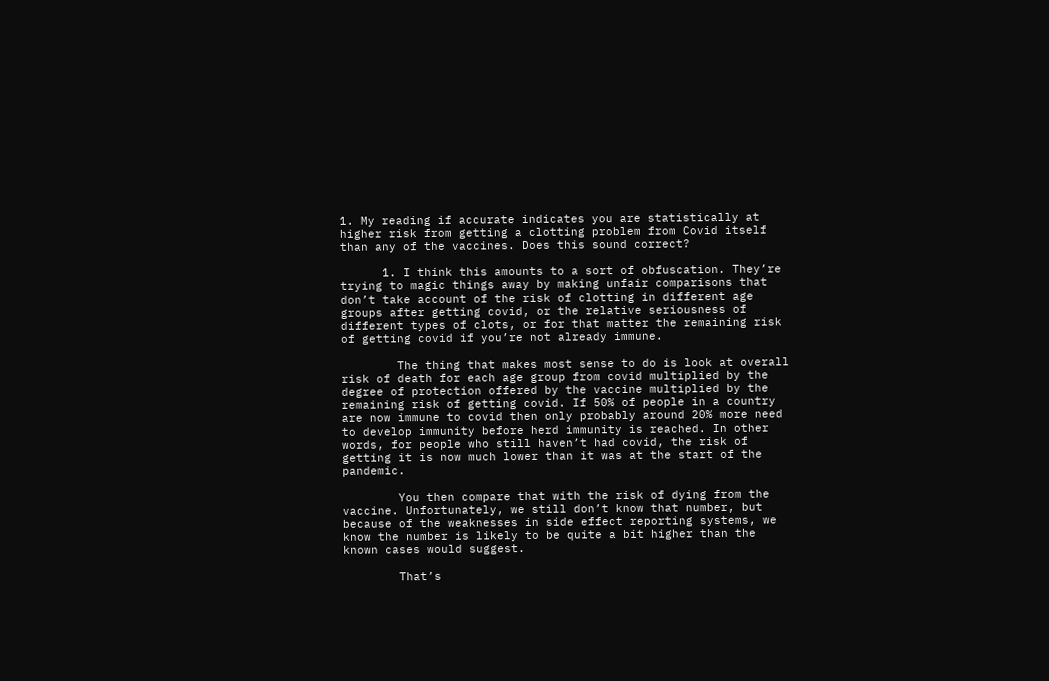1. My reading if accurate indicates you are statistically at higher risk from getting a clotting problem from Covid itself than any of the vaccines. Does this sound correct?

      1. I think this amounts to a sort of obfuscation. They’re trying to magic things away by making unfair comparisons that don’t take account of the risk of clotting in different age groups after getting covid, or the relative seriousness of different types of clots, or for that matter the remaining risk of getting covid if you’re not already immune.

        The thing that makes most sense to do is look at overall risk of death for each age group from covid multiplied by the degree of protection offered by the vaccine multiplied by the remaining risk of getting covid. If 50% of people in a country are now immune to covid then only probably around 20% more need to develop immunity before herd immunity is reached. In other words, for people who still haven’t had covid, the risk of getting it is now much lower than it was at the start of the pandemic.

        You then compare that with the risk of dying from the vaccine. Unfortunately, we still don’t know that number, but because of the weaknesses in side effect reporting systems, we know the number is likely to be quite a bit higher than the known cases would suggest.

        That’s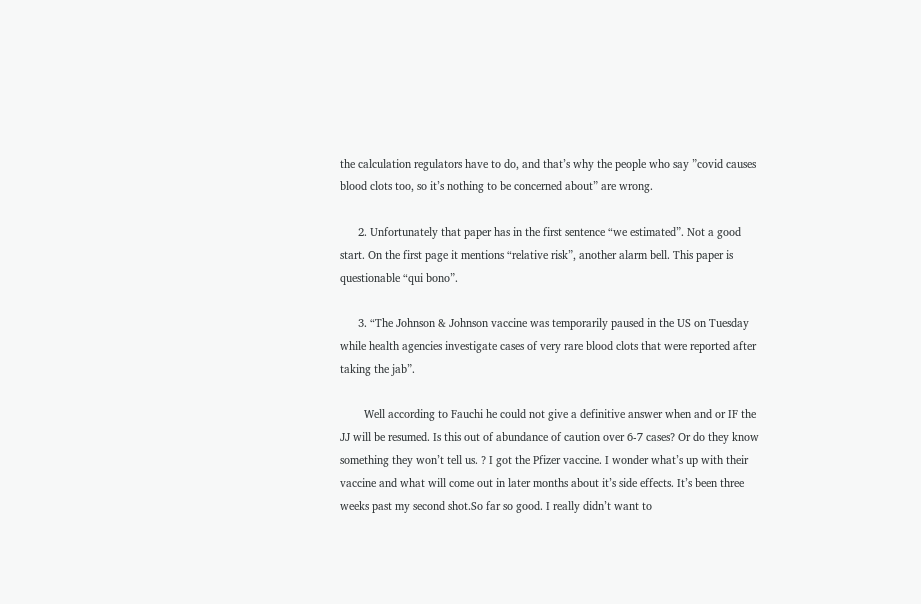the calculation regulators have to do, and that’s why the people who say ”covid causes blood clots too, so it’s nothing to be concerned about” are wrong.

      2. Unfortunately that paper has in the first sentence “we estimated”. Not a good start. On the first page it mentions “relative risk”, another alarm bell. This paper is questionable “qui bono”.

      3. “The Johnson & Johnson vaccine was temporarily paused in the US on Tuesday while health agencies investigate cases of very rare blood clots that were reported after taking the jab”.

        Well according to Fauchi he could not give a definitive answer when and or IF the JJ will be resumed. Is this out of abundance of caution over 6-7 cases? Or do they know something they won’t tell us. ? I got the Pfizer vaccine. I wonder what’s up with their vaccine and what will come out in later months about it’s side effects. It’s been three weeks past my second shot.So far so good. I really didn’t want to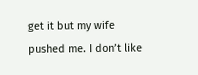get it but my wife pushed me. I don’t like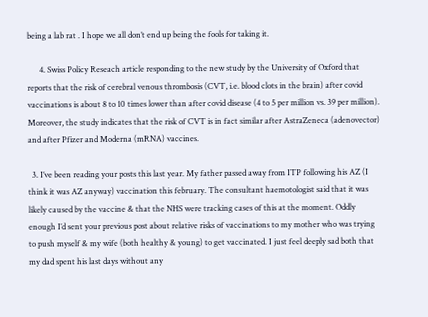being a lab rat . I hope we all don’t end up being the fools for taking it.

      4. Swiss Policy Reseach article responding to the new study by the University of Oxford that reports that the risk of cerebral venous thrombosis (CVT, i.e. blood clots in the brain) after covid vaccinations is about 8 to 10 times lower than after covid disease (4 to 5 per million vs. 39 per million). Moreover, the study indicates that the risk of CVT is in fact similar after AstraZeneca (adenovector) and after Pfizer and Moderna (mRNA) vaccines.

  3. I’ve been reading your posts this last year. My father passed away from ITP following his AZ (I think it was AZ anyway) vaccination this february. The consultant haemotologist said that it was likely caused by the vaccine & that the NHS were tracking cases of this at the moment. Oddly enough I’d sent your previous post about relative risks of vaccinations to my mother who was trying to push myself & my wife (both healthy & young) to get vaccinated. I just feel deeply sad both that my dad spent his last days without any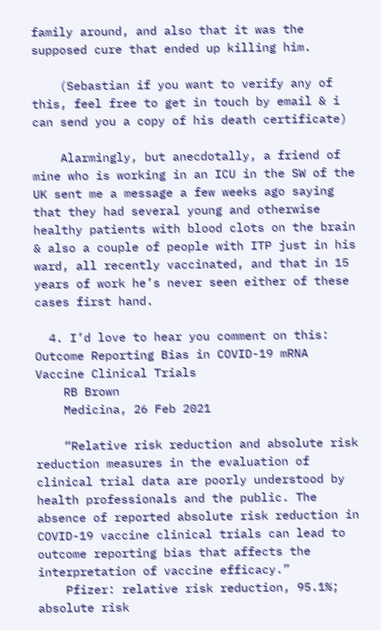family around, and also that it was the supposed cure that ended up killing him.

    (Sebastian if you want to verify any of this, feel free to get in touch by email & i can send you a copy of his death certificate)

    Alarmingly, but anecdotally, a friend of mine who is working in an ICU in the SW of the UK sent me a message a few weeks ago saying that they had several young and otherwise healthy patients with blood clots on the brain & also a couple of people with ITP just in his ward, all recently vaccinated, and that in 15 years of work he’s never seen either of these cases first hand.

  4. I’d love to hear you comment on this: Outcome Reporting Bias in COVID-19 mRNA Vaccine Clinical Trials
    RB Brown
    Medicina, 26 Feb 2021

    “Relative risk reduction and absolute risk reduction measures in the evaluation of clinical trial data are poorly understood by health professionals and the public. The absence of reported absolute risk reduction in COVID-19 vaccine clinical trials can lead to outcome reporting bias that affects the interpretation of vaccine efficacy.”
    Pfizer: relative risk reduction, 95.1%; absolute risk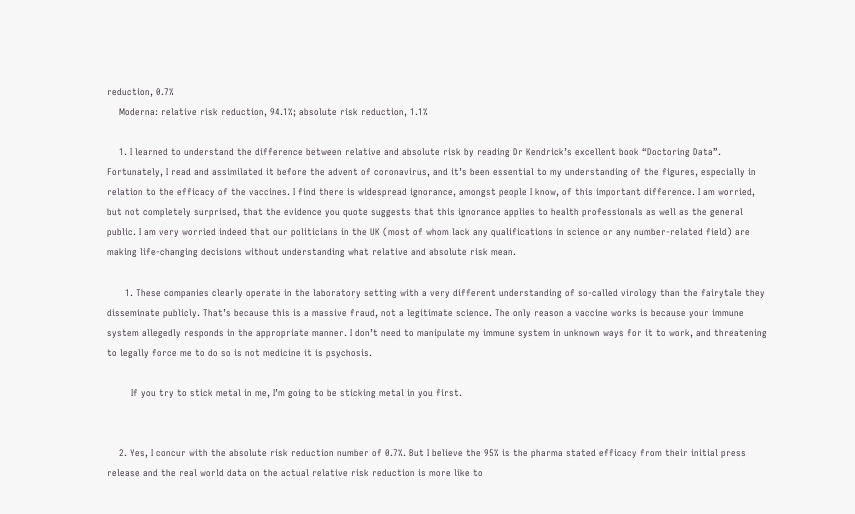reduction, 0.7%
    Moderna: relative risk reduction, 94.1%; absolute risk reduction, 1.1%

    1. I learned to understand the difference between relative and absolute risk by reading Dr Kendrick’s excellent book “Doctoring Data”. Fortunately, I read and assimilated it before the advent of coronavirus, and it’s been essential to my understanding of the figures, especially in relation to the efficacy of the vaccines. I find there is widespread ignorance, amongst people I know, of this important difference. I am worried, but not completely surprised, that the evidence you quote suggests that this ignorance applies to health professionals as well as the general public. I am very worried indeed that our politicians in the UK (most of whom lack any qualifications in science or any number-related field) are making life-changing decisions without understanding what relative and absolute risk mean.

      1. These companies clearly operate in the laboratory setting with a very different understanding of so-called virology than the fairytale they disseminate publicly. That’s because this is a massive fraud, not a legitimate science. The only reason a vaccine works is because your immune system allegedly responds in the appropriate manner. I don’t need to manipulate my immune system in unknown ways for it to work, and threatening to legally force me to do so is not medicine it is psychosis.

        If you try to stick metal in me, I’m going to be sticking metal in you first.


    2. Yes, I concur with the absolute risk reduction number of 0.7%. But I believe the 95% is the pharma stated efficacy from their initial press release and the real world data on the actual relative risk reduction is more like to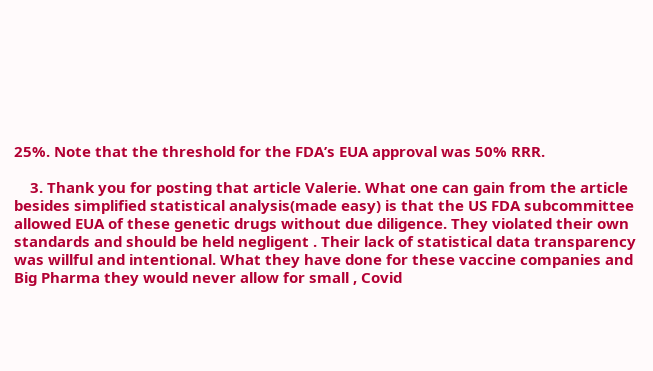25%. Note that the threshold for the FDA’s EUA approval was 50% RRR.

    3. Thank you for posting that article Valerie. What one can gain from the article besides simplified statistical analysis(made easy) is that the US FDA subcommittee allowed EUA of these genetic drugs without due diligence. They violated their own standards and should be held negligent . Their lack of statistical data transparency was willful and intentional. What they have done for these vaccine companies and Big Pharma they would never allow for small , Covid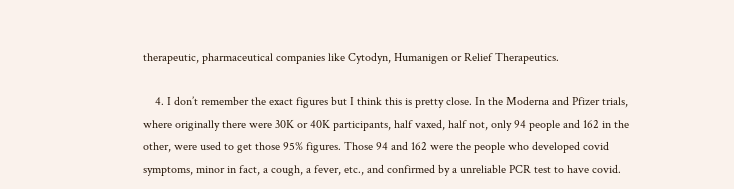therapeutic, pharmaceutical companies like Cytodyn, Humanigen or Relief Therapeutics.

    4. I don’t remember the exact figures but I think this is pretty close. In the Moderna and Pfizer trials, where originally there were 30K or 40K participants, half vaxed, half not, only 94 people and 162 in the other, were used to get those 95% figures. Those 94 and 162 were the people who developed covid symptoms, minor in fact, a cough, a fever, etc., and confirmed by a unreliable PCR test to have covid.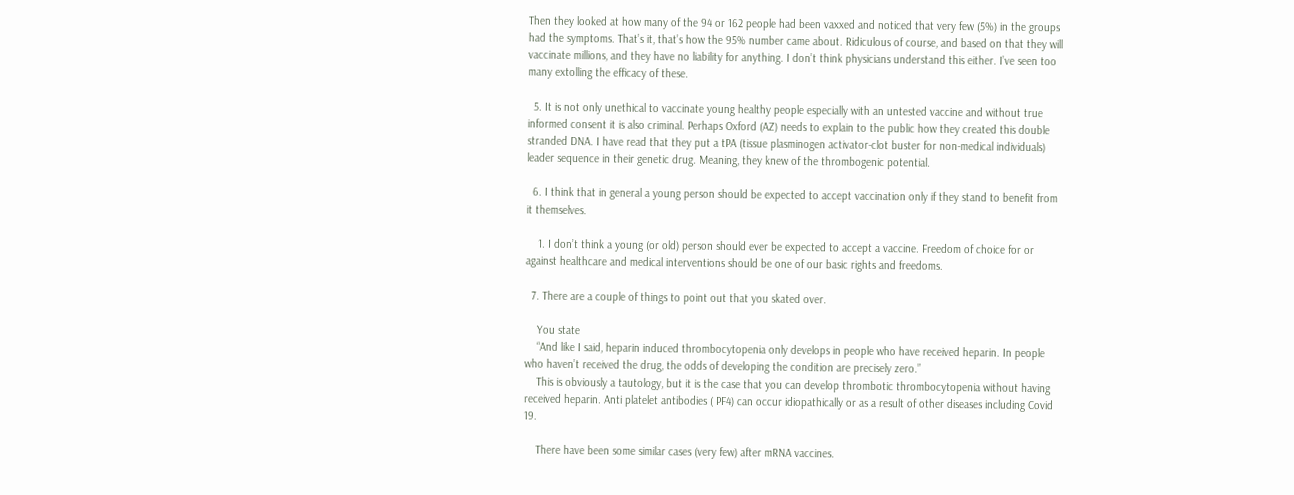Then they looked at how many of the 94 or 162 people had been vaxxed and noticed that very few (5%) in the groups had the symptoms. That’s it, that’s how the 95% number came about. Ridiculous of course, and based on that they will vaccinate millions, and they have no liability for anything. I don’t think physicians understand this either. I’ve seen too many extolling the efficacy of these.

  5. It is not only unethical to vaccinate young healthy people especially with an untested vaccine and without true informed consent it is also criminal. Perhaps Oxford (AZ) needs to explain to the public how they created this double stranded DNA. I have read that they put a tPA (tissue plasminogen activator-clot buster for non-medical individuals) leader sequence in their genetic drug. Meaning, they knew of the thrombogenic potential.

  6. I think that in general a young person should be expected to accept vaccination only if they stand to benefit from it themselves.

    1. I don’t think a young (or old) person should ever be expected to accept a vaccine. Freedom of choice for or against healthcare and medical interventions should be one of our basic rights and freedoms.

  7. There are a couple of things to point out that you skated over.

    You state
    “And like I said, heparin induced thrombocytopenia only develops in people who have received heparin. In people who haven’t received the drug, the odds of developing the condition are precisely zero.”
    This is obviously a tautology, but it is the case that you can develop thrombotic thrombocytopenia without having received heparin. Anti platelet antibodies ( PF4) can occur idiopathically or as a result of other diseases including Covid 19.

    There have been some similar cases (very few) after mRNA vaccines.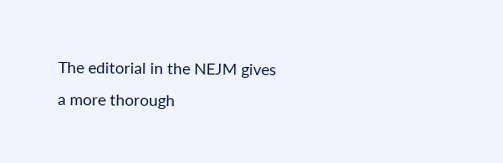The editorial in the NEJM gives a more thorough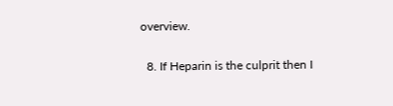overview.

  8. If Heparin is the culprit then I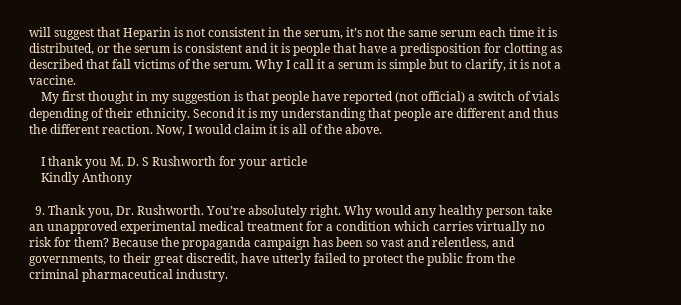will suggest that Heparin is not consistent in the serum, it’s not the same serum each time it is distributed, or the serum is consistent and it is people that have a predisposition for clotting as described that fall victims of the serum. Why I call it a serum is simple but to clarify, it is not a vaccine.
    My first thought in my suggestion is that people have reported (not official) a switch of vials depending of their ethnicity. Second it is my understanding that people are different and thus the different reaction. Now, I would claim it is all of the above.

    I thank you M. D. S Rushworth for your article
    Kindly Anthony

  9. Thank you, Dr. Rushworth. You’re absolutely right. Why would any healthy person take an unapproved experimental medical treatment for a condition which carries virtually no risk for them? Because the propaganda campaign has been so vast and relentless, and governments, to their great discredit, have utterly failed to protect the public from the criminal pharmaceutical industry.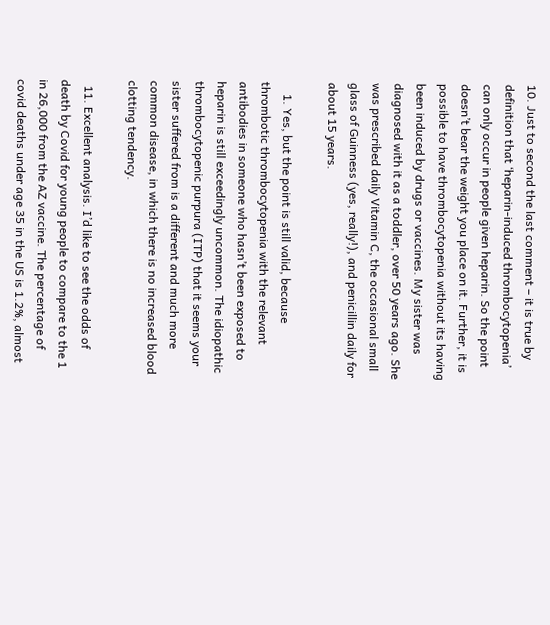10. Just to second the last comment – it is true by definition that ‘heparin-induced thrombocytopenia’ can only occur in people given heparin. So the point doesn’t bear the weight you place on it. Further, it is possible to have thrombocytopenia without its having been induced by drugs or vaccines. My sister was diagnosed with it as a toddler, over 50 years ago. She was prescribed daily Vitamin C, the occasional small glass of Guinness (yes, really!), and penicillin daily for about 15 years.

    1. Yes, but the point is still valid, because thrombotic thrombocytopenia with the relevant antibodies in someone who hasn’t been exposed to heparin is still exceedingly uncommon. The idiopathic thrombocytopenic purpura (ITP) that it seems your sister suffered from is a different and much more common disease, in which there is no increased blood clotting tendency.

  11. Excellent analysis. I’d like to see the odds of death by Covid for young people to compare to the 1 in 26,000 from the AZ vaccine. The percentage of covid deaths under age 35 in the US is 1.2%, almost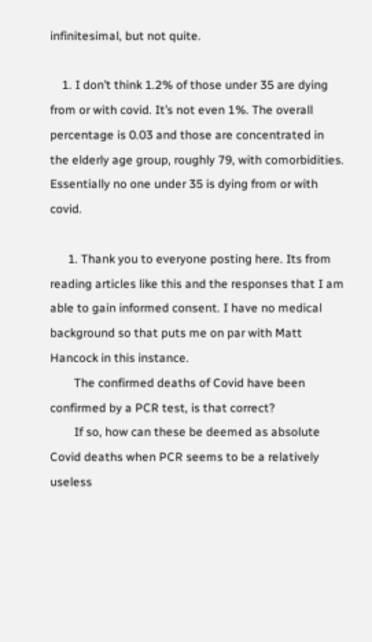infinitesimal, but not quite.

    1. I don’t think 1.2% of those under 35 are dying from or with covid. It’s not even 1%. The overall percentage is 0.03 and those are concentrated in the elderly age group, roughly 79, with comorbidities. Essentially no one under 35 is dying from or with covid.

      1. Thank you to everyone posting here. Its from reading articles like this and the responses that I am able to gain informed consent. I have no medical background so that puts me on par with Matt Hancock in this instance.
        The confirmed deaths of Covid have been confirmed by a PCR test, is that correct?
        If so, how can these be deemed as absolute Covid deaths when PCR seems to be a relatively useless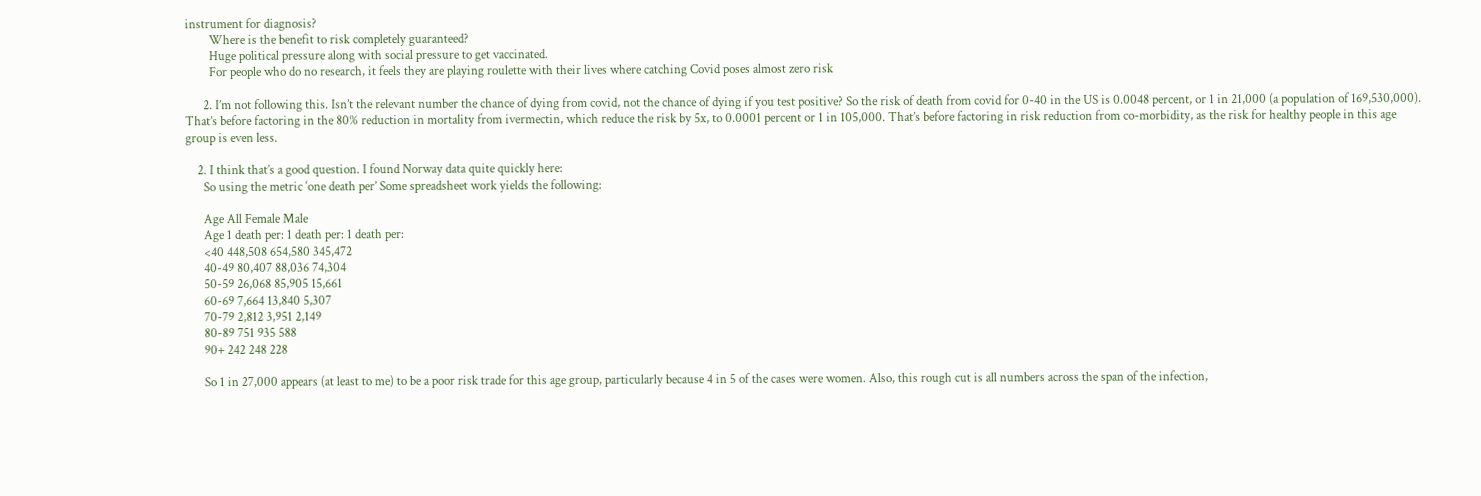instrument for diagnosis?
        Where is the benefit to risk completely guaranteed?
        Huge political pressure along with social pressure to get vaccinated.
        For people who do no research, it feels they are playing roulette with their lives where catching Covid poses almost zero risk

      2. I’m not following this. Isn’t the relevant number the chance of dying from covid, not the chance of dying if you test positive? So the risk of death from covid for 0-40 in the US is 0.0048 percent, or 1 in 21,000 (a population of 169,530,000). That’s before factoring in the 80% reduction in mortality from ivermectin, which reduce the risk by 5x, to 0.0001 percent or 1 in 105,000. That’s before factoring in risk reduction from co-morbidity, as the risk for healthy people in this age group is even less.

    2. I think that’s a good question. I found Norway data quite quickly here:
      So using the metric ‘one death per’ Some spreadsheet work yields the following:

      Age All Female Male
      Age 1 death per: 1 death per: 1 death per:
      <40 448,508 654,580 345,472
      40-49 80,407 88,036 74,304
      50-59 26,068 85,905 15,661
      60-69 7,664 13,840 5,307
      70-79 2,812 3,951 2,149
      80-89 751 935 588
      90+ 242 248 228

      So 1 in 27,000 appears (at least to me) to be a poor risk trade for this age group, particularly because 4 in 5 of the cases were women. Also, this rough cut is all numbers across the span of the infection,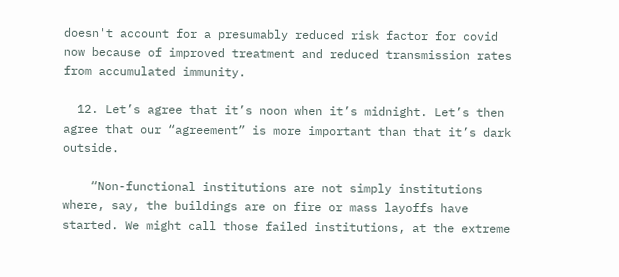doesn't account for a presumably reduced risk factor for covid now because of improved treatment and reduced transmission rates from accumulated immunity.

  12. Let’s agree that it’s noon when it’s midnight. Let’s then agree that our “agreement” is more important than that it’s dark outside.

    “Non-functional institutions are not simply institutions where, say, the buildings are on fire or mass layoffs have started. We might call those failed institutions, at the extreme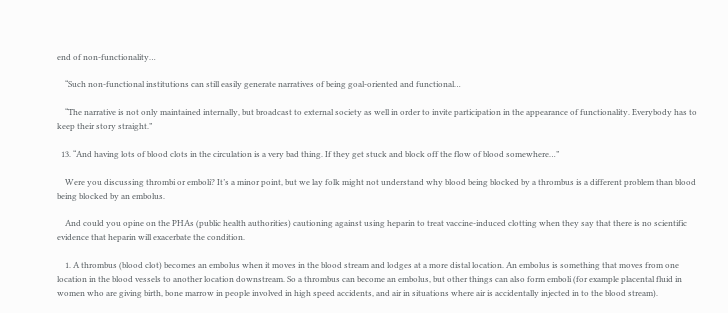end of non-functionality…

    “Such non-functional institutions can still easily generate narratives of being goal-oriented and functional…

    “The narrative is not only maintained internally, but broadcast to external society as well in order to invite participation in the appearance of functionality. Everybody has to keep their story straight.”

  13. “And having lots of blood clots in the circulation is a very bad thing. If they get stuck and block off the flow of blood somewhere…”

    Were you discussing thrombi or emboli? It’s a minor point, but we lay folk might not understand why blood being blocked by a thrombus is a different problem than blood being blocked by an embolus.

    And could you opine on the PHAs (public health authorities) cautioning against using heparin to treat vaccine-induced clotting when they say that there is no scientific evidence that heparin will exacerbate the condition.

    1. A thrombus (blood clot) becomes an embolus when it moves in the blood stream and lodges at a more distal location. An embolus is something that moves from one location in the blood vessels to another location downstream. So a thrombus can become an embolus, but other things can also form emboli (for example placental fluid in women who are giving birth, bone marrow in people involved in high speed accidents, and air in situations where air is accidentally injected in to the blood stream).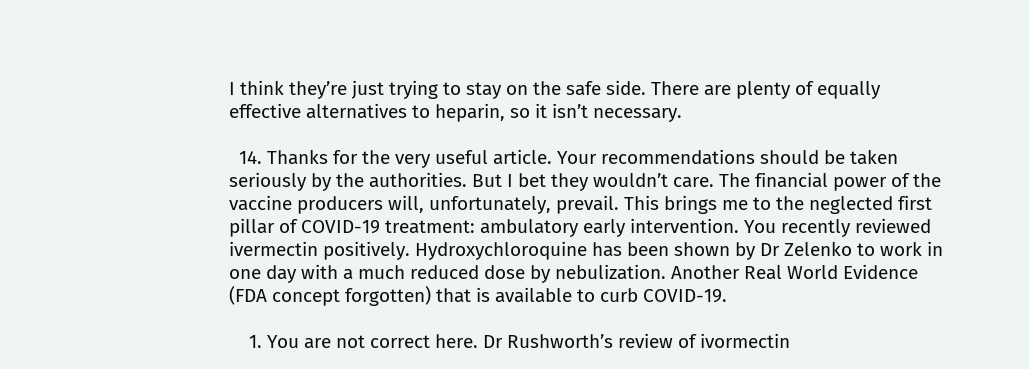I think they’re just trying to stay on the safe side. There are plenty of equally effective alternatives to heparin, so it isn’t necessary.

  14. Thanks for the very useful article. Your recommendations should be taken seriously by the authorities. But I bet they wouldn’t care. The financial power of the vaccine producers will, unfortunately, prevail. This brings me to the neglected first pillar of COVID-19 treatment: ambulatory early intervention. You recently reviewed ivermectin positively. Hydroxychloroquine has been shown by Dr Zelenko to work in one day with a much reduced dose by nebulization. Another Real World Evidence (FDA concept forgotten) that is available to curb COVID-19.

    1. You are not correct here. Dr Rushworth’s review of ivormectin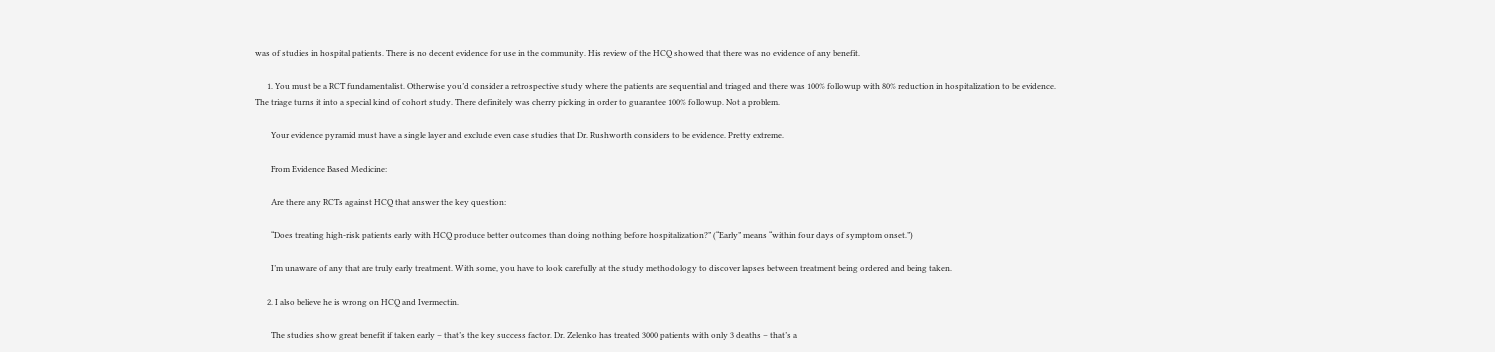was of studies in hospital patients. There is no decent evidence for use in the community. His review of the HCQ showed that there was no evidence of any benefit.

      1. You must be a RCT fundamentalist. Otherwise you’d consider a retrospective study where the patients are sequential and triaged and there was 100% followup with 80% reduction in hospitalization to be evidence. The triage turns it into a special kind of cohort study. There definitely was cherry picking in order to guarantee 100% followup. Not a problem.

        Your evidence pyramid must have a single layer and exclude even case studies that Dr. Rushworth considers to be evidence. Pretty extreme.

        From Evidence Based Medicine:

        Are there any RCTs against HCQ that answer the key question:

        “Does treating high-risk patients early with HCQ produce better outcomes than doing nothing before hospitalization?” (“Early” means “within four days of symptom onset.”)

        I’m unaware of any that are truly early treatment. With some, you have to look carefully at the study methodology to discover lapses between treatment being ordered and being taken.

      2. I also believe he is wrong on HCQ and Ivermectin.

        The studies show great benefit if taken early – that’s the key success factor. Dr. Zelenko has treated 3000 patients with only 3 deaths – that’s a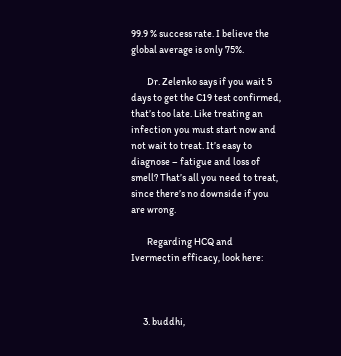99.9 % success rate. I believe the global average is only 75%.

        Dr. Zelenko says if you wait 5 days to get the C19 test confirmed, that’s too late. Like treating an infection you must start now and not wait to treat. It’s easy to diagnose – fatigue and loss of smell? That’s all you need to treat, since there’s no downside if you are wrong.

        Regarding HCQ and Ivermectin efficacy, look here:



      3. buddhi,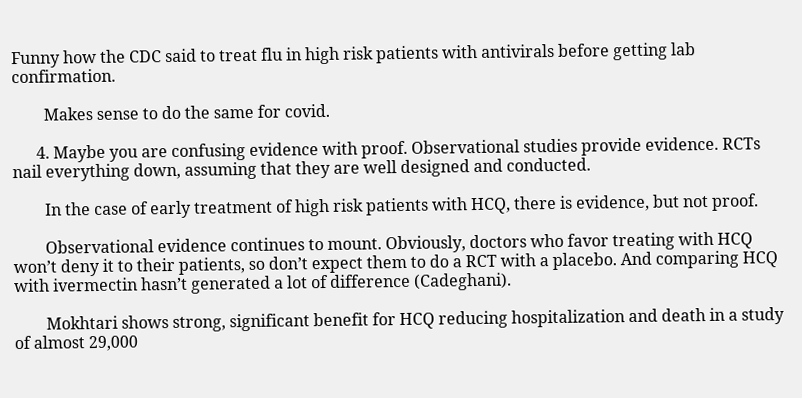Funny how the CDC said to treat flu in high risk patients with antivirals before getting lab confirmation.

        Makes sense to do the same for covid.

      4. Maybe you are confusing evidence with proof. Observational studies provide evidence. RCTs nail everything down, assuming that they are well designed and conducted.

        In the case of early treatment of high risk patients with HCQ, there is evidence, but not proof.

        Observational evidence continues to mount. Obviously, doctors who favor treating with HCQ won’t deny it to their patients, so don’t expect them to do a RCT with a placebo. And comparing HCQ with ivermectin hasn’t generated a lot of difference (Cadeghani).

        Mokhtari shows strong, significant benefit for HCQ reducing hospitalization and death in a study of almost 29,000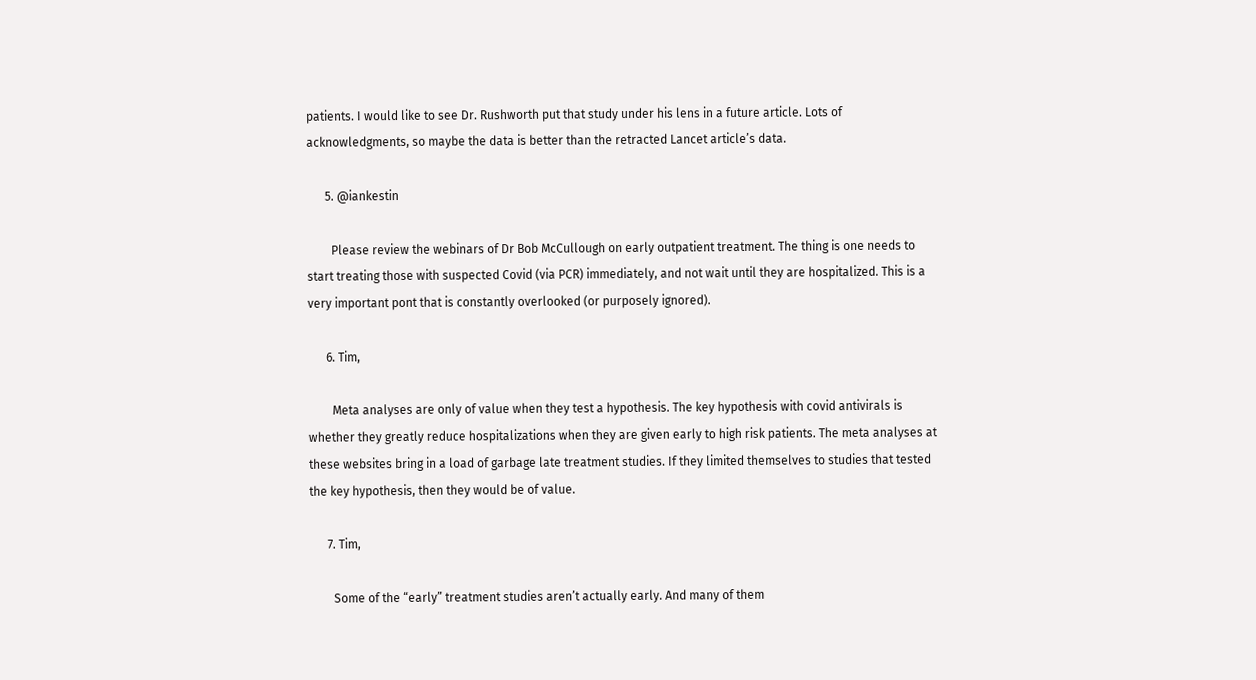patients. I would like to see Dr. Rushworth put that study under his lens in a future article. Lots of acknowledgments, so maybe the data is better than the retracted Lancet article’s data.

      5. @iankestin

        Please review the webinars of Dr Bob McCullough on early outpatient treatment. The thing is one needs to start treating those with suspected Covid (via PCR) immediately, and not wait until they are hospitalized. This is a very important pont that is constantly overlooked (or purposely ignored).

      6. Tim,

        Meta analyses are only of value when they test a hypothesis. The key hypothesis with covid antivirals is whether they greatly reduce hospitalizations when they are given early to high risk patients. The meta analyses at these websites bring in a load of garbage late treatment studies. If they limited themselves to studies that tested the key hypothesis, then they would be of value.

      7. Tim,

        Some of the “early” treatment studies aren’t actually early. And many of them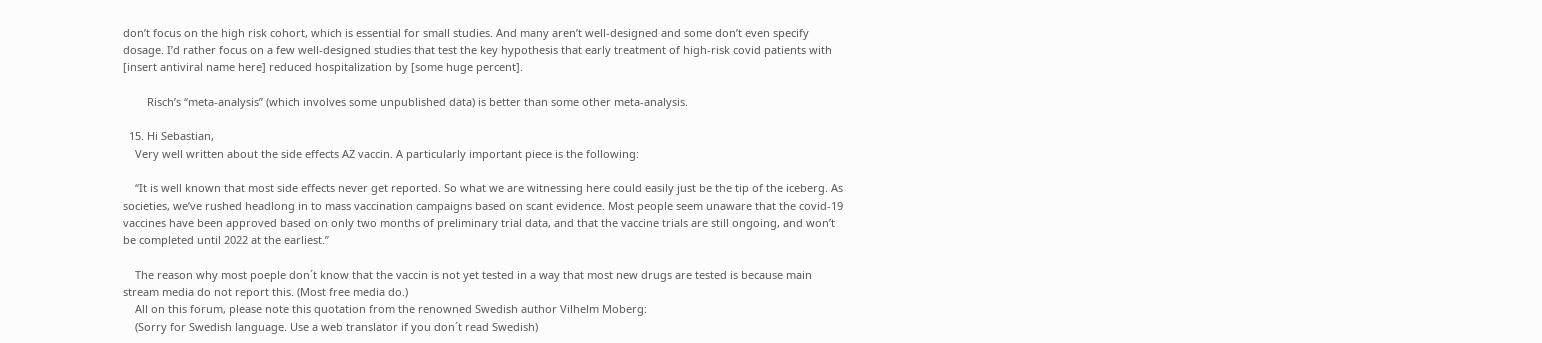don’t focus on the high risk cohort, which is essential for small studies. And many aren’t well-designed and some don’t even specify dosage. I’d rather focus on a few well-designed studies that test the key hypothesis that early treatment of high-risk covid patients with [insert antiviral name here] reduced hospitalization by [some huge percent].

        Risch’s “meta-analysis” (which involves some unpublished data) is better than some other meta-analysis.

  15. Hi Sebastian,
    Very well written about the side effects AZ vaccin. A particularly important piece is the following:

    “It is well known that most side effects never get reported. So what we are witnessing here could easily just be the tip of the iceberg. As societies, we’ve rushed headlong in to mass vaccination campaigns based on scant evidence. Most people seem unaware that the covid-19 vaccines have been approved based on only two months of preliminary trial data, and that the vaccine trials are still ongoing, and won’t be completed until 2022 at the earliest.”

    The reason why most poeple don´t know that the vaccin is not yet tested in a way that most new drugs are tested is because main stream media do not report this. (Most free media do.)
    All on this forum, please note this quotation from the renowned Swedish author Vilhelm Moberg:
    (Sorry for Swedish language. Use a web translator if you don´t read Swedish)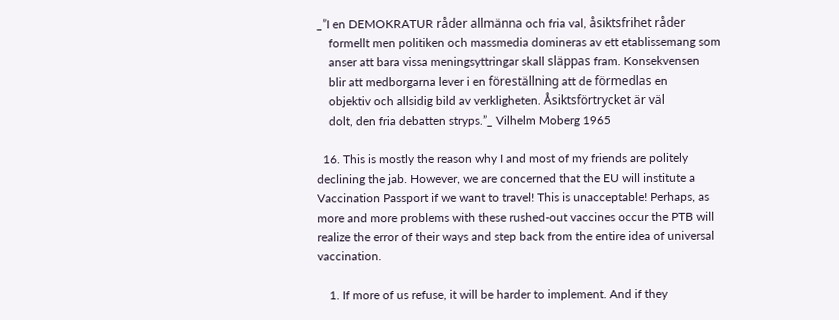_”I en DEMOKRATUR råder allmänna och fria val, åsiktsfrihet råder
    formellt men politiken och massmedia domineras av ett etablissemang som
    anser att bara vissa meningsyttringar skall släppas fram. Konsekvensen
    blir att medborgarna lever i en föreställning att de förmedlas en
    objektiv och allsidig bild av verkligheten. Åsiktsförtrycket är väl
    dolt, den fria debatten stryps.”_ Vilhelm Moberg 1965

  16. This is mostly the reason why I and most of my friends are politely declining the jab. However, we are concerned that the EU will institute a Vaccination Passport if we want to travel! This is unacceptable! Perhaps, as more and more problems with these rushed-out vaccines occur the PTB will realize the error of their ways and step back from the entire idea of universal vaccination.

    1. If more of us refuse, it will be harder to implement. And if they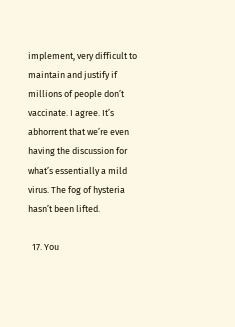implement, very difficult to maintain and justify if millions of people don’t vaccinate. I agree. It’s abhorrent that we’re even having the discussion for what’s essentially a mild virus. The fog of hysteria hasn’t been lifted.

  17. You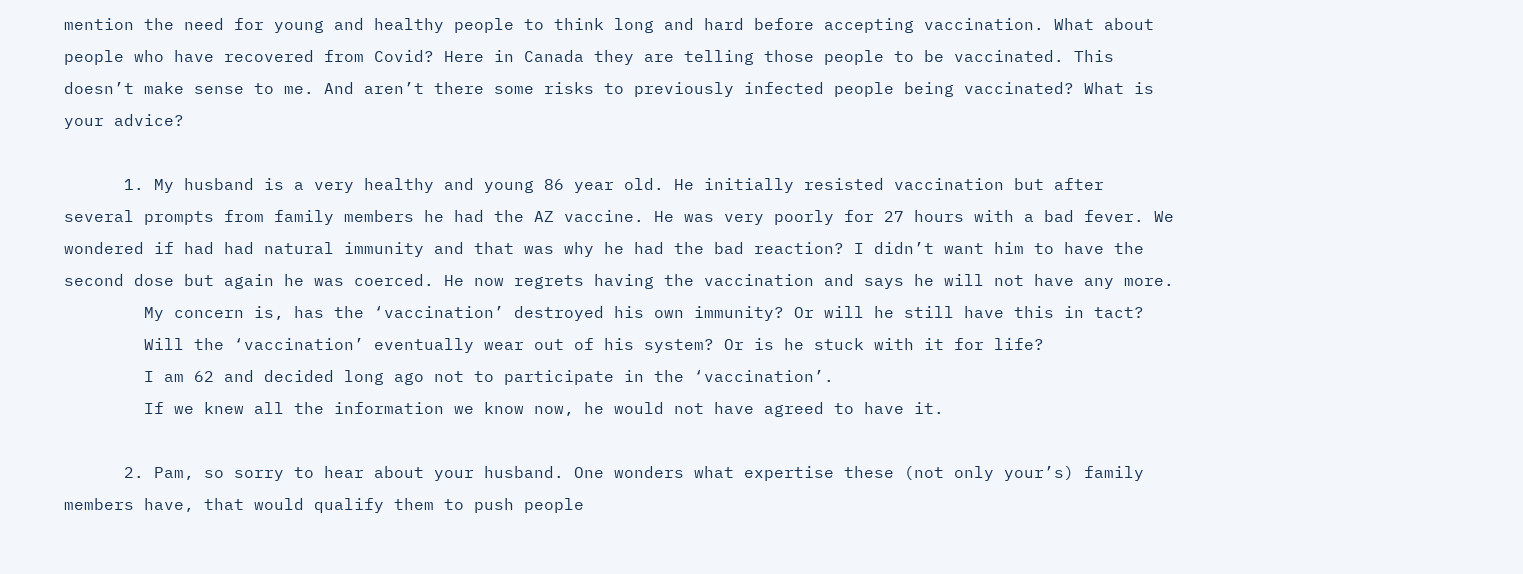mention the need for young and healthy people to think long and hard before accepting vaccination. What about people who have recovered from Covid? Here in Canada they are telling those people to be vaccinated. This doesn’t make sense to me. And aren’t there some risks to previously infected people being vaccinated? What is your advice?

      1. My husband is a very healthy and young 86 year old. He initially resisted vaccination but after several prompts from family members he had the AZ vaccine. He was very poorly for 27 hours with a bad fever. We wondered if had had natural immunity and that was why he had the bad reaction? I didn’t want him to have the second dose but again he was coerced. He now regrets having the vaccination and says he will not have any more.
        My concern is, has the ‘vaccination’ destroyed his own immunity? Or will he still have this in tact?
        Will the ‘vaccination’ eventually wear out of his system? Or is he stuck with it for life?
        I am 62 and decided long ago not to participate in the ‘vaccination’.
        If we knew all the information we know now, he would not have agreed to have it.

      2. Pam, so sorry to hear about your husband. One wonders what expertise these (not only your’s) family members have, that would qualify them to push people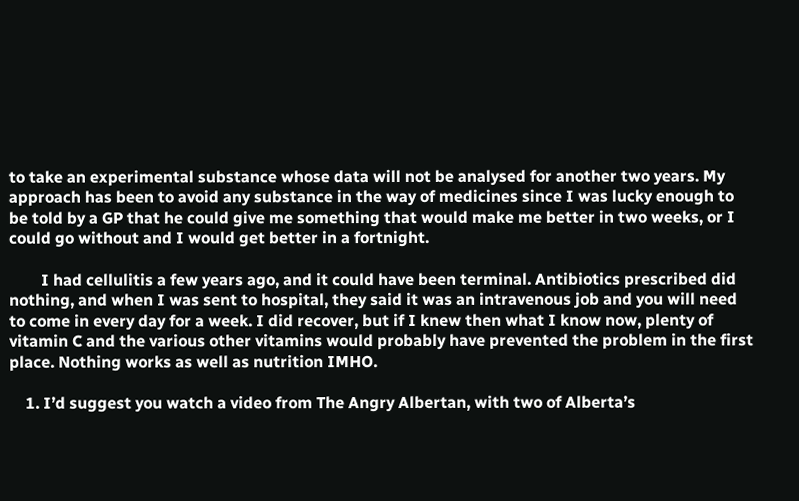to take an experimental substance whose data will not be analysed for another two years. My approach has been to avoid any substance in the way of medicines since I was lucky enough to be told by a GP that he could give me something that would make me better in two weeks, or I could go without and I would get better in a fortnight.

        I had cellulitis a few years ago, and it could have been terminal. Antibiotics prescribed did nothing, and when I was sent to hospital, they said it was an intravenous job and you will need to come in every day for a week. I did recover, but if I knew then what I know now, plenty of vitamin C and the various other vitamins would probably have prevented the problem in the first place. Nothing works as well as nutrition IMHO.

    1. I’d suggest you watch a video from The Angry Albertan, with two of Alberta’s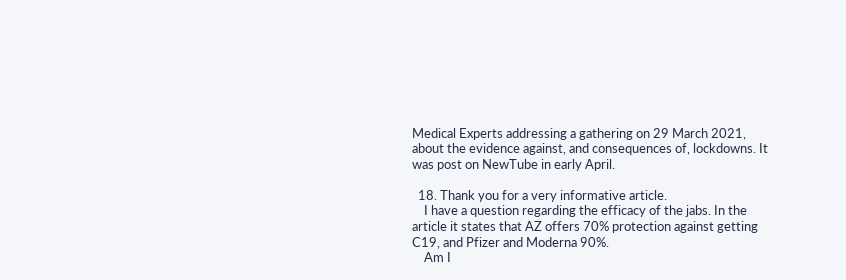Medical Experts addressing a gathering on 29 March 2021, about the evidence against, and consequences of, lockdowns. It was post on NewTube in early April.

  18. Thank you for a very informative article.
    I have a question regarding the efficacy of the jabs. In the article it states that AZ offers 70% protection against getting C19, and Pfizer and Moderna 90%.
    Am I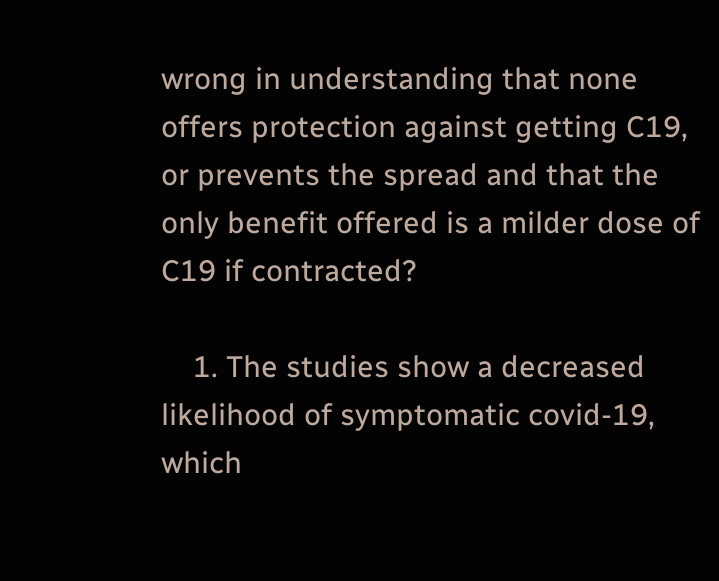wrong in understanding that none offers protection against getting C19, or prevents the spread and that the only benefit offered is a milder dose of C19 if contracted?

    1. The studies show a decreased likelihood of symptomatic covid-19, which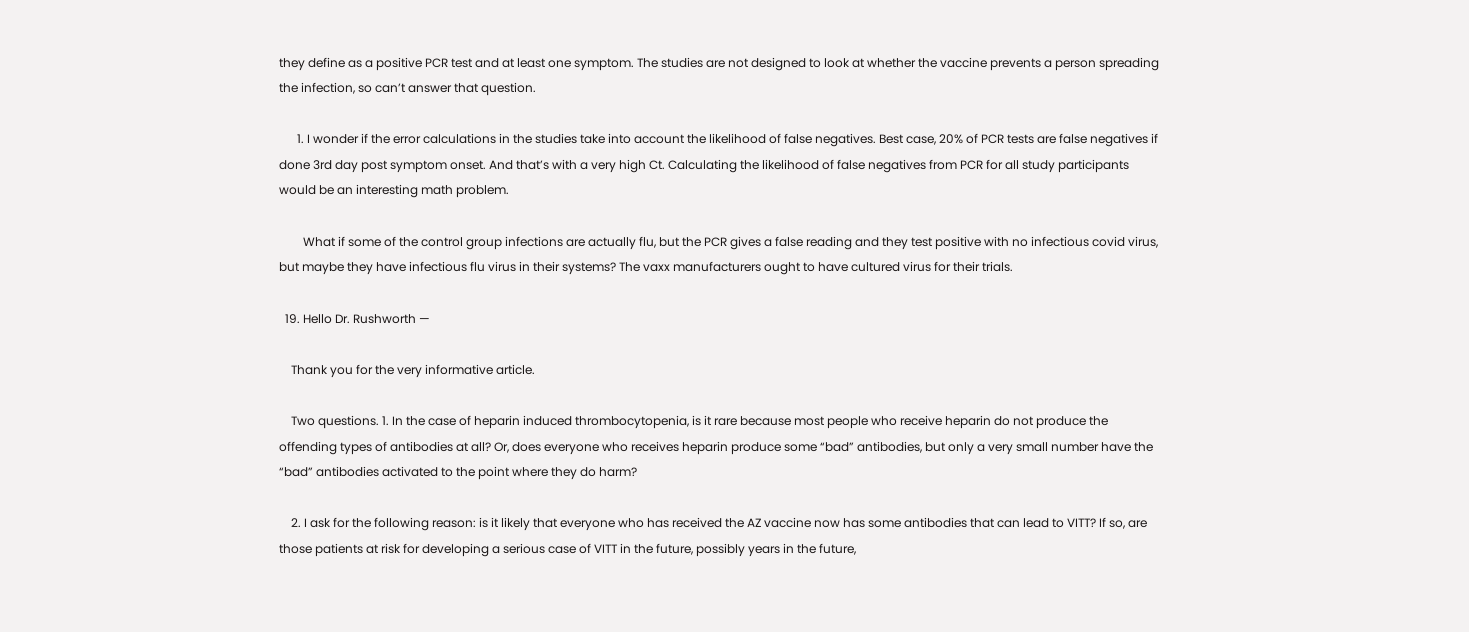they define as a positive PCR test and at least one symptom. The studies are not designed to look at whether the vaccine prevents a person spreading the infection, so can’t answer that question.

      1. I wonder if the error calculations in the studies take into account the likelihood of false negatives. Best case, 20% of PCR tests are false negatives if done 3rd day post symptom onset. And that’s with a very high Ct. Calculating the likelihood of false negatives from PCR for all study participants would be an interesting math problem.

        What if some of the control group infections are actually flu, but the PCR gives a false reading and they test positive with no infectious covid virus, but maybe they have infectious flu virus in their systems? The vaxx manufacturers ought to have cultured virus for their trials.

  19. Hello Dr. Rushworth —

    Thank you for the very informative article.

    Two questions. 1. In the case of heparin induced thrombocytopenia, is it rare because most people who receive heparin do not produce the offending types of antibodies at all? Or, does everyone who receives heparin produce some “bad” antibodies, but only a very small number have the “bad” antibodies activated to the point where they do harm?

    2. I ask for the following reason: is it likely that everyone who has received the AZ vaccine now has some antibodies that can lead to VITT? If so, are those patients at risk for developing a serious case of VITT in the future, possibly years in the future,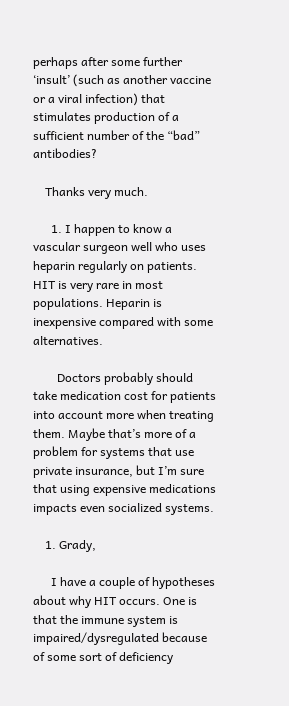perhaps after some further ‘insult’ (such as another vaccine or a viral infection) that stimulates production of a sufficient number of the “bad” antibodies?

    Thanks very much.

      1. I happen to know a vascular surgeon well who uses heparin regularly on patients. HIT is very rare in most populations. Heparin is inexpensive compared with some alternatives.

        Doctors probably should take medication cost for patients into account more when treating them. Maybe that’s more of a problem for systems that use private insurance, but I’m sure that using expensive medications impacts even socialized systems.

    1. Grady,

      I have a couple of hypotheses about why HIT occurs. One is that the immune system is impaired/dysregulated because of some sort of deficiency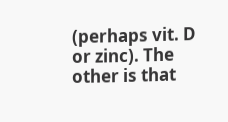(perhaps vit. D or zinc). The other is that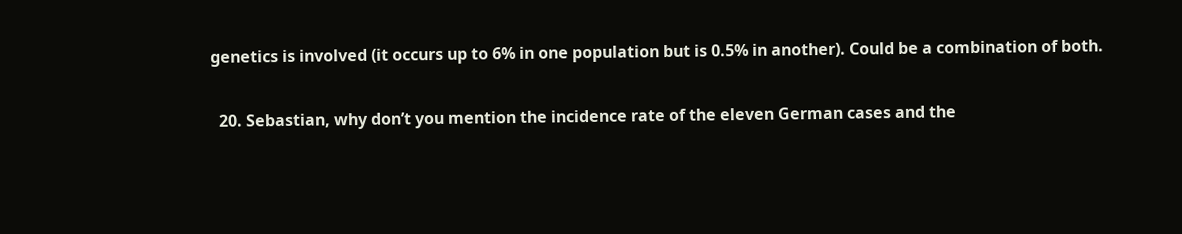genetics is involved (it occurs up to 6% in one population but is 0.5% in another). Could be a combination of both.

  20. Sebastian, why don’t you mention the incidence rate of the eleven German cases and the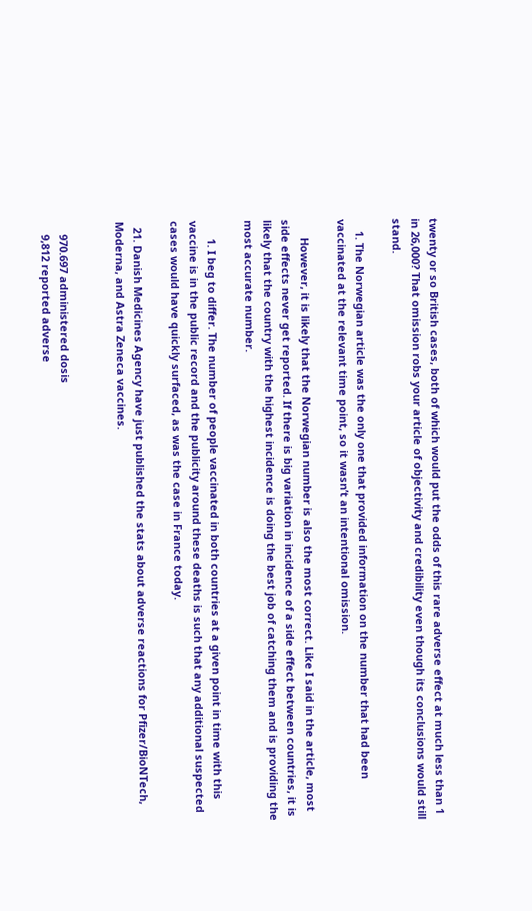twenty or so British cases, both of which would put the odds of this rare adverse effect at much less than 1 in 26,000? That omission robs your article of objectivity and credibility even though its conclusions would still stand.

    1. The Norwegian article was the only one that provided information on the number that had been vaccinated at the relevant time point, so it wasn’t an intentional omission.

      However, it is likely that the Norwegian number is also the most correct. Like I said in the article, most side effects never get reported. If there is big variation in incidence of a side effect between countries, it is likely that the country with the highest incidence is doing the best job of catching them and is providing the most accurate number.

      1. I beg to differ. The number of people vaccinated in both countries at a given point in time with this vaccine is in the public record and the publicity around these deaths is such that any additional suspected cases would have quickly surfaced, as was the case in France today.

  21. Danish Medicines Agency have just published the stats about adverse reactions for Pfizer/BioNTech, Moderna, and Astra Zeneca vaccines.


    970.697 administered dosis
    9,812 reported adverse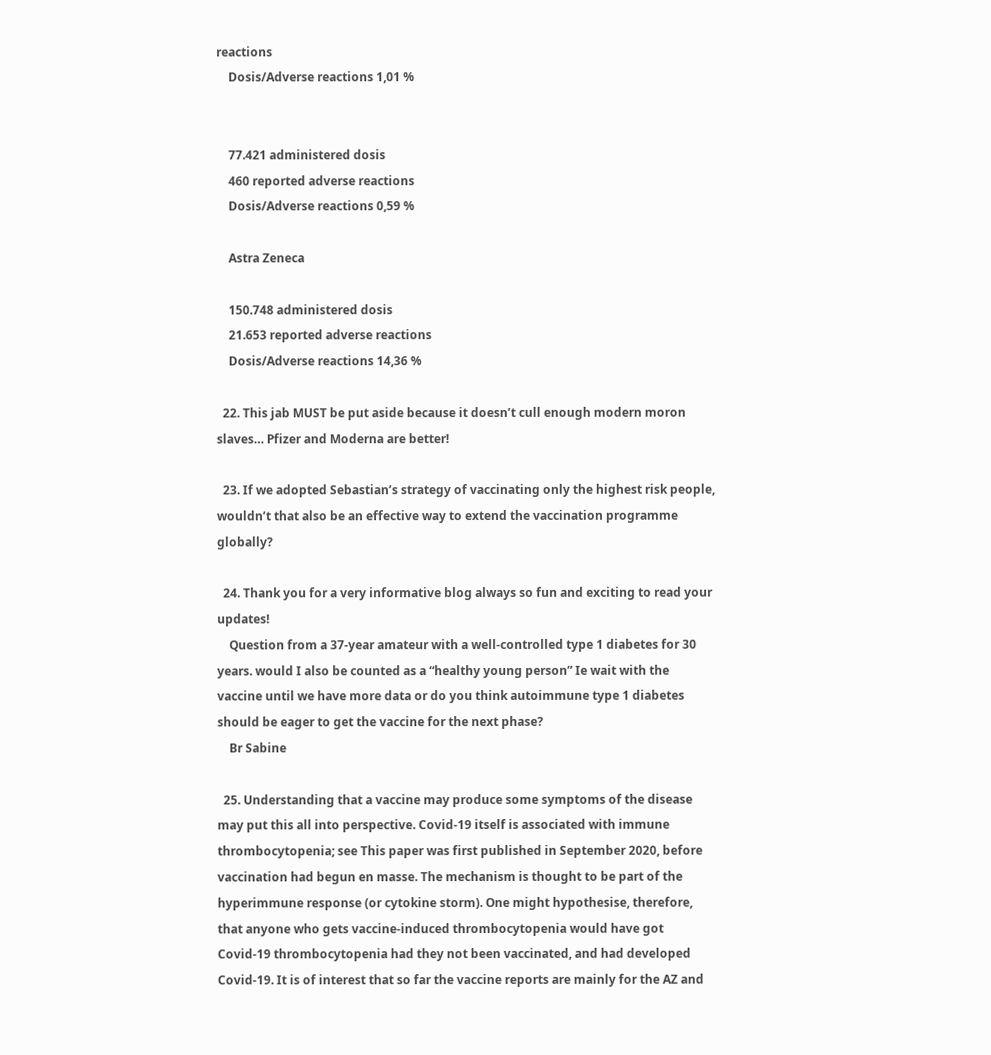reactions
    Dosis/Adverse reactions 1,01 %


    77.421 administered dosis
    460 reported adverse reactions
    Dosis/Adverse reactions 0,59 %

    Astra Zeneca

    150.748 administered dosis
    21.653 reported adverse reactions
    Dosis/Adverse reactions 14,36 %

  22. This jab MUST be put aside because it doesn’t cull enough modern moron slaves… Pfizer and Moderna are better!

  23. If we adopted Sebastian’s strategy of vaccinating only the highest risk people, wouldn’t that also be an effective way to extend the vaccination programme globally?

  24. Thank you for a very informative blog always so fun and exciting to read your updates!
    Question from a 37-year amateur with a well-controlled type 1 diabetes for 30 years. would I also be counted as a “healthy young person” Ie wait with the vaccine until we have more data or do you think autoimmune type 1 diabetes should be eager to get the vaccine for the next phase?
    Br Sabine

  25. Understanding that a vaccine may produce some symptoms of the disease may put this all into perspective. Covid-19 itself is associated with immune thrombocytopenia; see This paper was first published in September 2020, before vaccination had begun en masse. The mechanism is thought to be part of the hyperimmune response (or cytokine storm). One might hypothesise, therefore, that anyone who gets vaccine-induced thrombocytopenia would have got Covid-19 thrombocytopenia had they not been vaccinated, and had developed Covid-19. It is of interest that so far the vaccine reports are mainly for the AZ and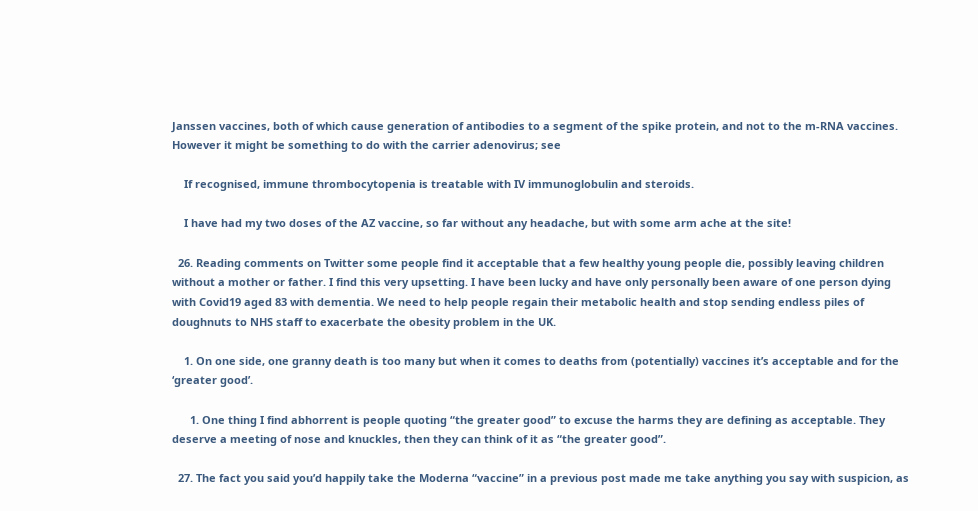Janssen vaccines, both of which cause generation of antibodies to a segment of the spike protein, and not to the m-RNA vaccines. However it might be something to do with the carrier adenovirus; see

    If recognised, immune thrombocytopenia is treatable with IV immunoglobulin and steroids.

    I have had my two doses of the AZ vaccine, so far without any headache, but with some arm ache at the site!

  26. Reading comments on Twitter some people find it acceptable that a few healthy young people die, possibly leaving children without a mother or father. I find this very upsetting. I have been lucky and have only personally been aware of one person dying with Covid19 aged 83 with dementia. We need to help people regain their metabolic health and stop sending endless piles of doughnuts to NHS staff to exacerbate the obesity problem in the UK.

    1. On one side, one granny death is too many but when it comes to deaths from (potentially) vaccines it’s acceptable and for the ‘greater good’.

      1. One thing I find abhorrent is people quoting “the greater good” to excuse the harms they are defining as acceptable. They deserve a meeting of nose and knuckles, then they can think of it as “the greater good”.

  27. The fact you said you’d happily take the Moderna “vaccine” in a previous post made me take anything you say with suspicion, as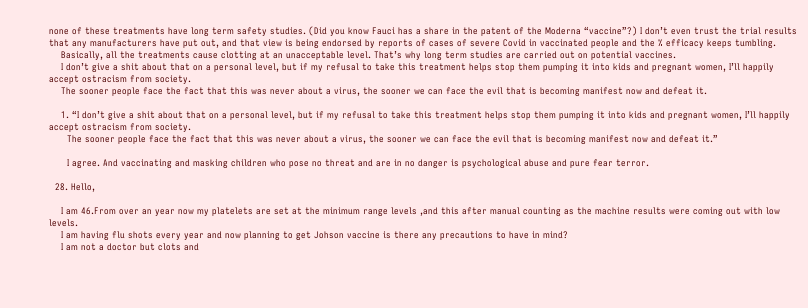none of these treatments have long term safety studies. (Did you know Fauci has a share in the patent of the Moderna “vaccine”?) I don’t even trust the trial results that any manufacturers have put out, and that view is being endorsed by reports of cases of severe Covid in vaccinated people and the % efficacy keeps tumbling.
    Basically, all the treatments cause clotting at an unacceptable level. That’s why long term studies are carried out on potential vaccines.
    I don’t give a shit about that on a personal level, but if my refusal to take this treatment helps stop them pumping it into kids and pregnant women, I’ll happily accept ostracism from society.
    The sooner people face the fact that this was never about a virus, the sooner we can face the evil that is becoming manifest now and defeat it.

    1. “I don’t give a shit about that on a personal level, but if my refusal to take this treatment helps stop them pumping it into kids and pregnant women, I’ll happily accept ostracism from society.
      The sooner people face the fact that this was never about a virus, the sooner we can face the evil that is becoming manifest now and defeat it.”

      I agree. And vaccinating and masking children who pose no threat and are in no danger is psychological abuse and pure fear terror.

  28. Hello,

    I am 46.From over an year now my platelets are set at the minimum range levels ,and this after manual counting as the machine results were coming out with low levels.
    I am having flu shots every year and now planning to get Johson vaccine is there any precautions to have in mind?
    I am not a doctor but clots and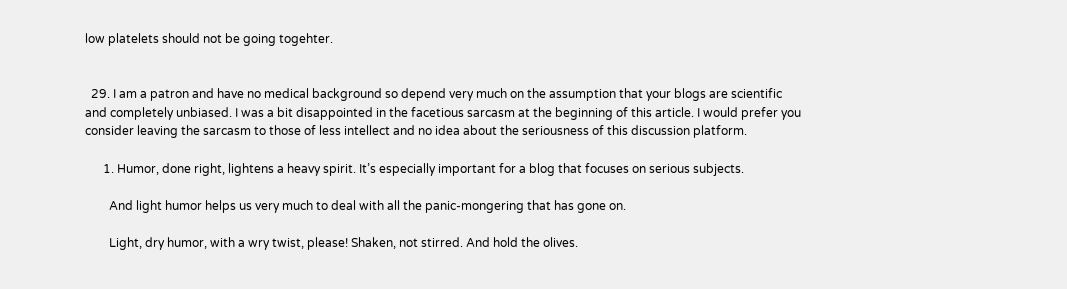low platelets should not be going togehter.


  29. I am a patron and have no medical background so depend very much on the assumption that your blogs are scientific and completely unbiased. I was a bit disappointed in the facetious sarcasm at the beginning of this article. I would prefer you consider leaving the sarcasm to those of less intellect and no idea about the seriousness of this discussion platform.

      1. Humor, done right, lightens a heavy spirit. It’s especially important for a blog that focuses on serious subjects.

        And light humor helps us very much to deal with all the panic-mongering that has gone on.

        Light, dry humor, with a wry twist, please! Shaken, not stirred. And hold the olives.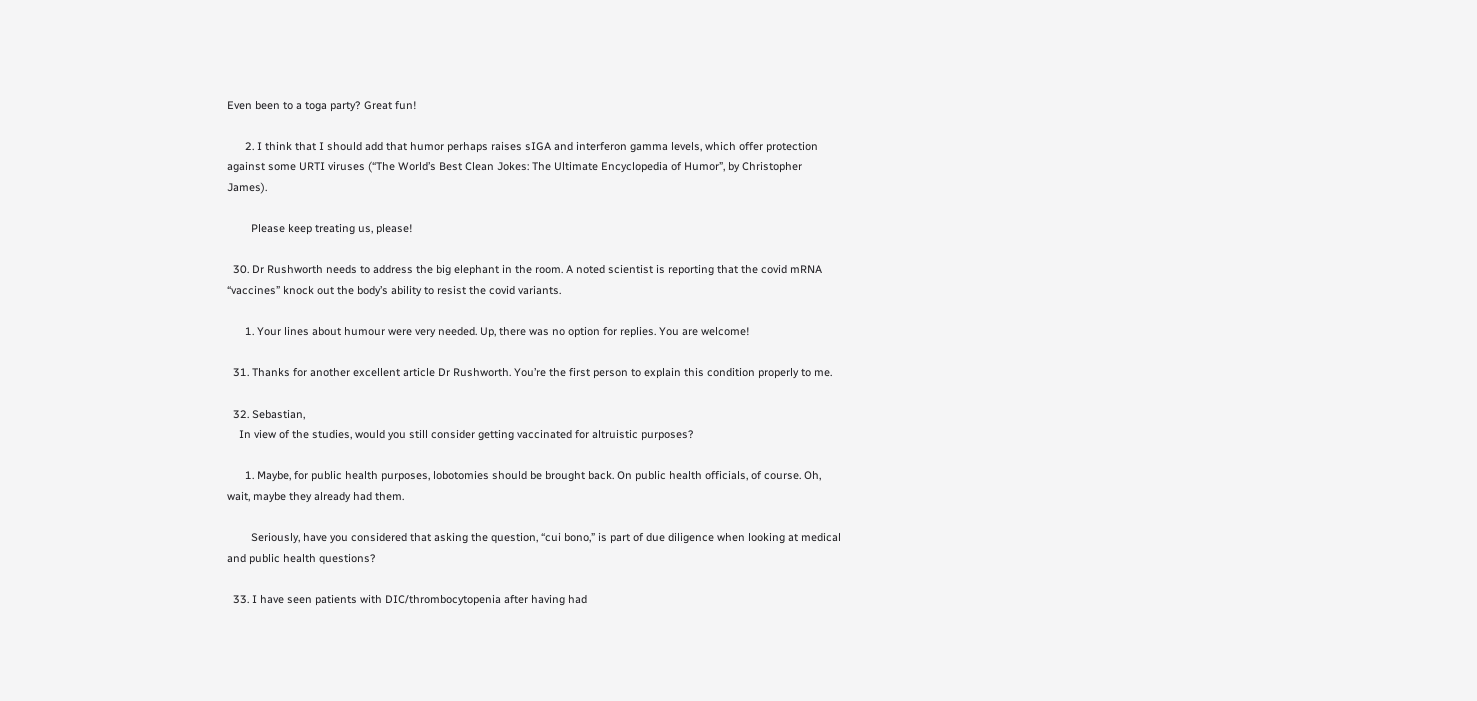Even been to a toga party? Great fun!

      2. I think that I should add that humor perhaps raises sIGA and interferon gamma levels, which offer protection against some URTI viruses (“The World’s Best Clean Jokes: The Ultimate Encyclopedia of Humor”, by Christopher James).

        Please keep treating us, please!

  30. Dr Rushworth needs to address the big elephant in the room. A noted scientist is reporting that the covid mRNA “vaccines” knock out the body’s ability to resist the covid variants.

      1. Your lines about humour were very needed. Up, there was no option for replies. You are welcome!

  31. Thanks for another excellent article Dr Rushworth. You’re the first person to explain this condition properly to me.

  32. Sebastian,
    In view of the studies, would you still consider getting vaccinated for altruistic purposes?

      1. Maybe, for public health purposes, lobotomies should be brought back. On public health officials, of course. Oh, wait, maybe they already had them.

        Seriously, have you considered that asking the question, “cui bono,” is part of due diligence when looking at medical and public health questions?

  33. I have seen patients with DIC/thrombocytopenia after having had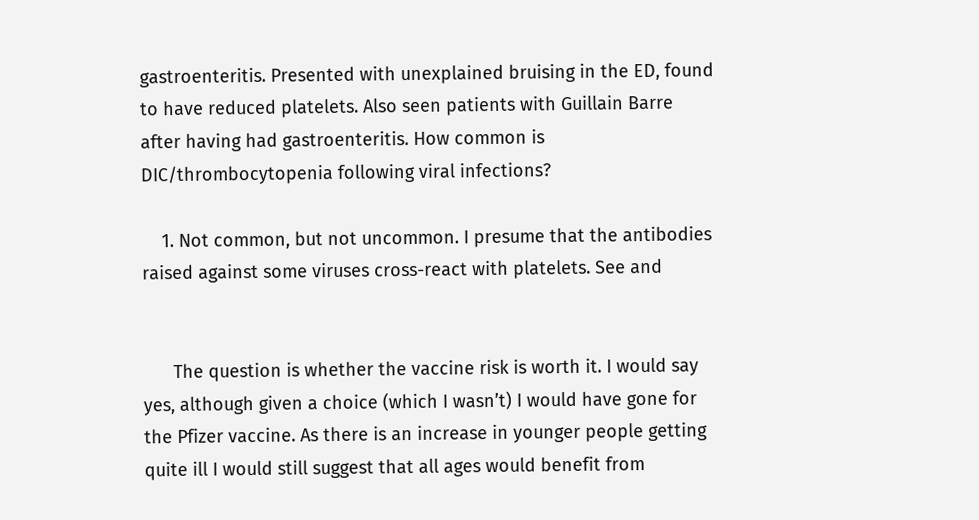gastroenteritis. Presented with unexplained bruising in the ED, found to have reduced platelets. Also seen patients with Guillain Barre after having had gastroenteritis. How common is DIC/thrombocytopenia following viral infections?

    1. Not common, but not uncommon. I presume that the antibodies raised against some viruses cross-react with platelets. See and


      The question is whether the vaccine risk is worth it. I would say yes, although given a choice (which I wasn’t) I would have gone for the Pfizer vaccine. As there is an increase in younger people getting quite ill I would still suggest that all ages would benefit from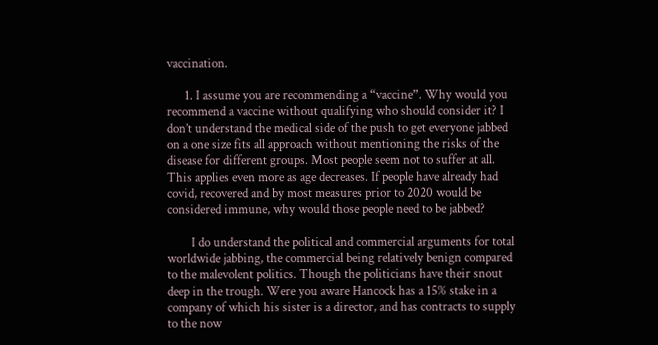vaccination.

      1. I assume you are recommending a “vaccine”. Why would you recommend a vaccine without qualifying who should consider it? I don’t understand the medical side of the push to get everyone jabbed on a one size fits all approach without mentioning the risks of the disease for different groups. Most people seem not to suffer at all. This applies even more as age decreases. If people have already had covid, recovered and by most measures prior to 2020 would be considered immune, why would those people need to be jabbed?

        I do understand the political and commercial arguments for total worldwide jabbing, the commercial being relatively benign compared to the malevolent politics. Though the politicians have their snout deep in the trough. Were you aware Hancock has a 15% stake in a company of which his sister is a director, and has contracts to supply to the now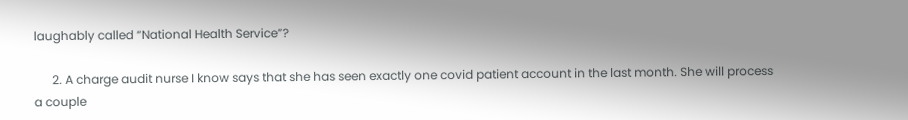laughably called “National Health Service”?

      2. A charge audit nurse I know says that she has seen exactly one covid patient account in the last month. She will process a couple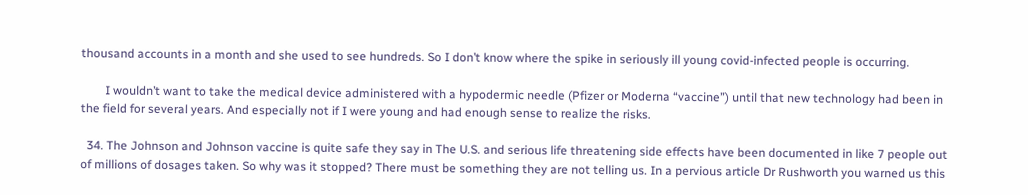thousand accounts in a month and she used to see hundreds. So I don’t know where the spike in seriously ill young covid-infected people is occurring.

        I wouldn’t want to take the medical device administered with a hypodermic needle (Pfizer or Moderna “vaccine”) until that new technology had been in the field for several years. And especially not if I were young and had enough sense to realize the risks.

  34. The Johnson and Johnson vaccine is quite safe they say in The U.S. and serious life threatening side effects have been documented in like 7 people out of millions of dosages taken. So why was it stopped? There must be something they are not telling us. In a pervious article Dr Rushworth you warned us this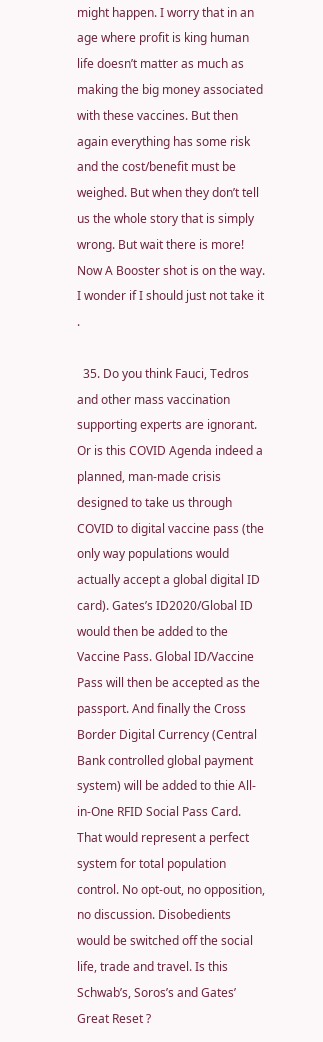might happen. I worry that in an age where profit is king human life doesn’t matter as much as making the big money associated with these vaccines. But then again everything has some risk and the cost/benefit must be weighed. But when they don’t tell us the whole story that is simply wrong. But wait there is more! Now A Booster shot is on the way. I wonder if I should just not take it .

  35. Do you think Fauci, Tedros and other mass vaccination supporting experts are ignorant. Or is this COVID Agenda indeed a planned, man-made crisis designed to take us through COVID to digital vaccine pass (the only way populations would actually accept a global digital ID card). Gates’s ID2020/Global ID would then be added to the Vaccine Pass. Global ID/Vaccine Pass will then be accepted as the passport. And finally the Cross Border Digital Currency (Central Bank controlled global payment system) will be added to thie All-in-One RFID Social Pass Card. That would represent a perfect system for total population control. No opt-out, no opposition, no discussion. Disobedients would be switched off the social life, trade and travel. Is this Schwab’s, Soros’s and Gates’ Great Reset ?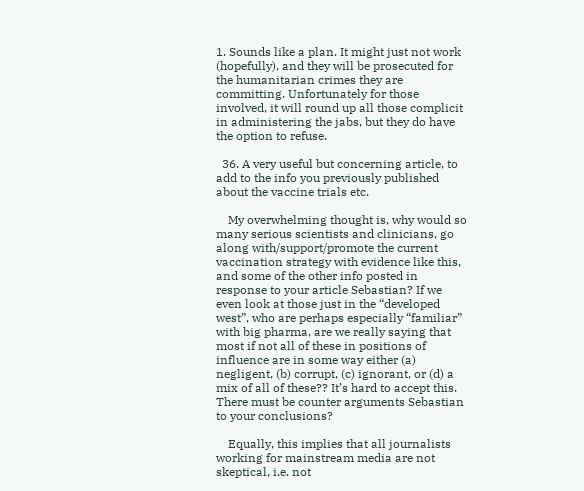1. Sounds like a plan. It might just not work (hopefully), and they will be prosecuted for the humanitarian crimes they are committing. Unfortunately for those involved, it will round up all those complicit in administering the jabs, but they do have the option to refuse.

  36. A very useful but concerning article, to add to the info you previously published about the vaccine trials etc.

    My overwhelming thought is, why would so many serious scientists and clinicians, go along with/support/promote the current vaccination strategy with evidence like this, and some of the other info posted in response to your article Sebastian? If we even look at those just in the “developed west”, who are perhaps especially “familiar” with big pharma, are we really saying that most if not all of these in positions of influence are in some way either (a) negligent, (b) corrupt, (c) ignorant, or (d) a mix of all of these?? It’s hard to accept this. There must be counter arguments Sebastian to your conclusions?

    Equally, this implies that all journalists working for mainstream media are not skeptical, i.e. not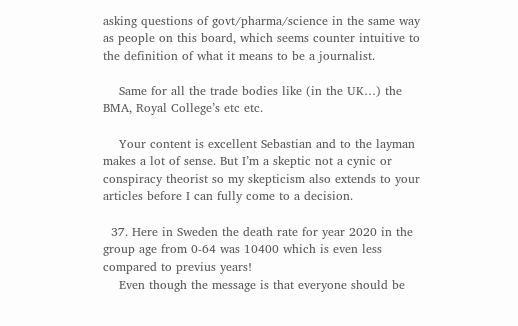asking questions of govt/pharma/science in the same way as people on this board, which seems counter intuitive to the definition of what it means to be a journalist.

    Same for all the trade bodies like (in the UK…) the BMA, Royal College’s etc etc.

    Your content is excellent Sebastian and to the layman makes a lot of sense. But I’m a skeptic not a cynic or conspiracy theorist so my skepticism also extends to your articles before I can fully come to a decision.

  37. Here in Sweden the death rate for year 2020 in the group age from 0-64 was 10400 which is even less compared to previus years!
    Even though the message is that everyone should be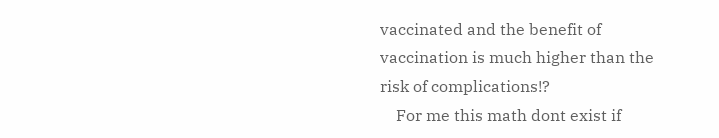vaccinated and the benefit of vaccination is much higher than the risk of complications!?
    For me this math dont exist if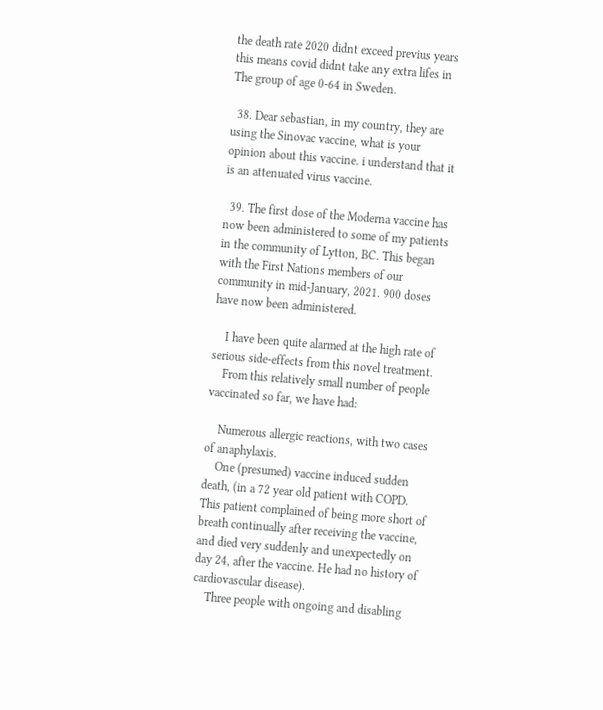the death rate 2020 didnt exceed previus years this means covid didnt take any extra lifes in The group of age 0-64 in Sweden.

  38. Dear sebastian, in my country, they are using the Sinovac vaccine, what is your opinion about this vaccine. i understand that it is an attenuated virus vaccine.

  39. The first dose of the Moderna vaccine has now been administered to some of my patients in the community of Lytton, BC. This began with the First Nations members of our community in mid-January, 2021. 900 doses have now been administered.

    I have been quite alarmed at the high rate of serious side-effects from this novel treatment.
    From this relatively small number of people vaccinated so far, we have had:

    Numerous allergic reactions, with two cases of anaphylaxis.
    One (presumed) vaccine induced sudden death, (in a 72 year old patient with COPD. This patient complained of being more short of breath continually after receiving the vaccine, and died very suddenly and unexpectedly on day 24, after the vaccine. He had no history of cardiovascular disease).
    Three people with ongoing and disabling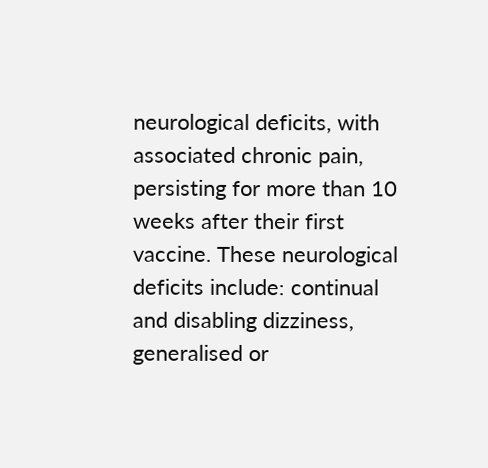neurological deficits, with associated chronic pain, persisting for more than 10 weeks after their first vaccine. These neurological deficits include: continual and disabling dizziness, generalised or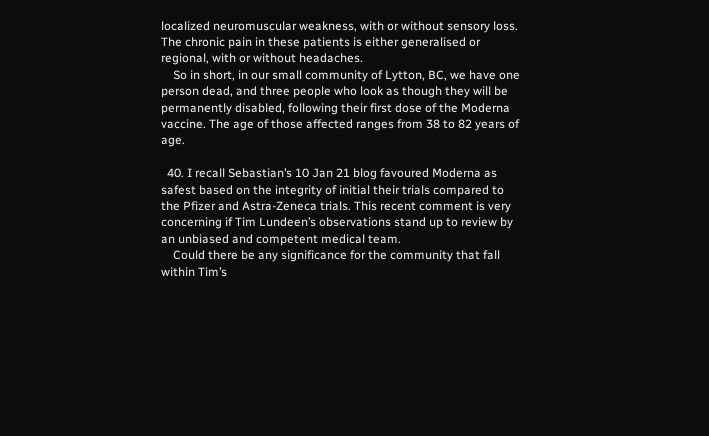localized neuromuscular weakness, with or without sensory loss. The chronic pain in these patients is either generalised or regional, with or without headaches.
    So in short, in our small community of Lytton, BC, we have one person dead, and three people who look as though they will be permanently disabled, following their first dose of the Moderna vaccine. The age of those affected ranges from 38 to 82 years of age.

  40. I recall Sebastian’s 10 Jan 21 blog favoured Moderna as safest based on the integrity of initial their trials compared to the Pfizer and Astra-Zeneca trials. This recent comment is very concerning if Tim Lundeen’s observations stand up to review by an unbiased and competent medical team.
    Could there be any significance for the community that fall within Tim’s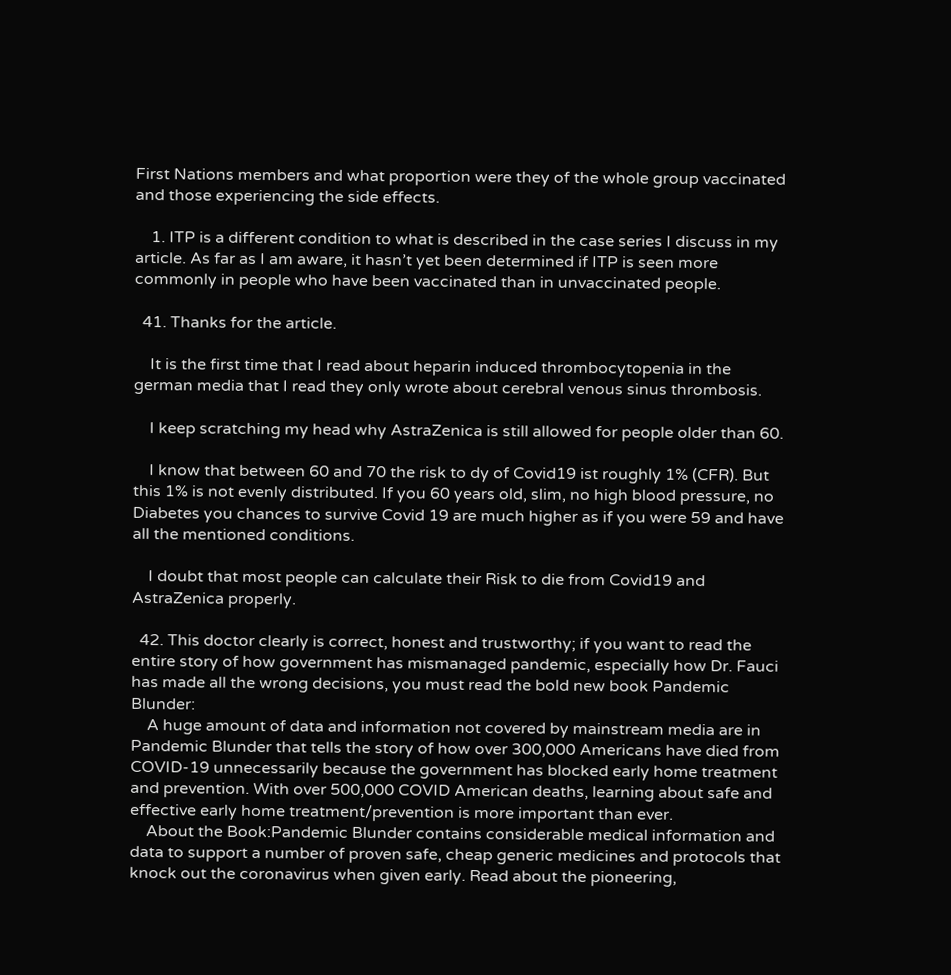First Nations members and what proportion were they of the whole group vaccinated and those experiencing the side effects.

    1. ITP is a different condition to what is described in the case series I discuss in my article. As far as I am aware, it hasn’t yet been determined if ITP is seen more commonly in people who have been vaccinated than in unvaccinated people.

  41. Thanks for the article.

    It is the first time that I read about heparin induced thrombocytopenia in the german media that I read they only wrote about cerebral venous sinus thrombosis.

    I keep scratching my head why AstraZenica is still allowed for people older than 60.

    I know that between 60 and 70 the risk to dy of Covid19 ist roughly 1% (CFR). But this 1% is not evenly distributed. If you 60 years old, slim, no high blood pressure, no Diabetes you chances to survive Covid 19 are much higher as if you were 59 and have all the mentioned conditions.

    I doubt that most people can calculate their Risk to die from Covid19 and AstraZenica properly.

  42. This doctor clearly is correct, honest and trustworthy; if you want to read the entire story of how government has mismanaged pandemic, especially how Dr. Fauci has made all the wrong decisions, you must read the bold new book Pandemic Blunder:
    A huge amount of data and information not covered by mainstream media are in Pandemic Blunder that tells the story of how over 300,000 Americans have died from COVID-19 unnecessarily because the government has blocked early home treatment and prevention. With over 500,000 COVID American deaths, learning about safe and effective early home treatment/prevention is more important than ever.
    About the Book:Pandemic Blunder contains considerable medical information and data to support a number of proven safe, cheap generic medicines and protocols that knock out the coronavirus when given early. Read about the pioneering,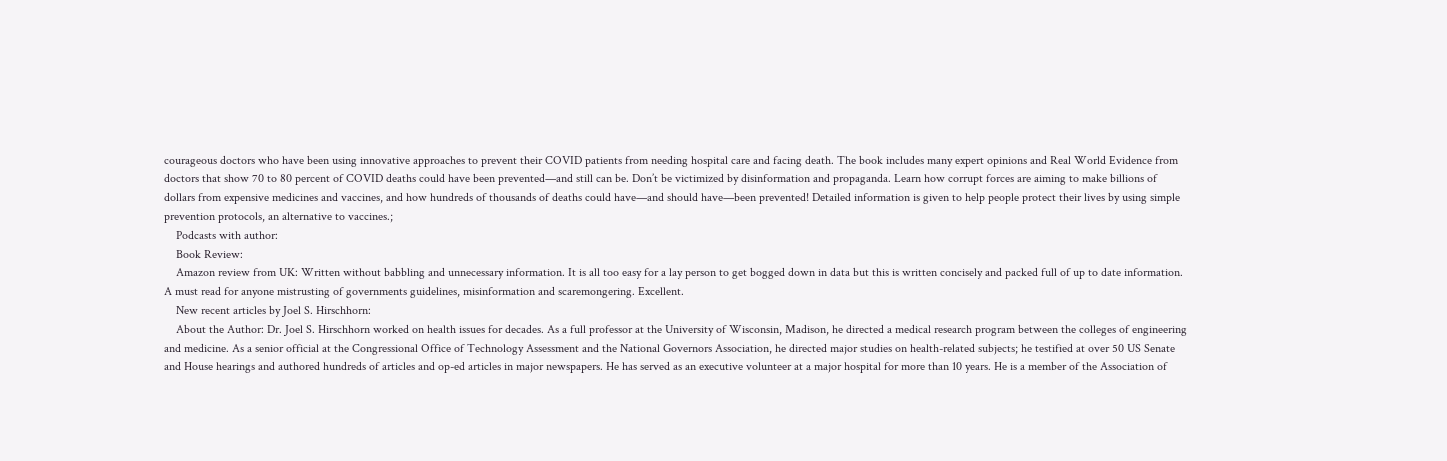courageous doctors who have been using innovative approaches to prevent their COVID patients from needing hospital care and facing death. The book includes many expert opinions and Real World Evidence from doctors that show 70 to 80 percent of COVID deaths could have been prevented—and still can be. Don’t be victimized by disinformation and propaganda. Learn how corrupt forces are aiming to make billions of dollars from expensive medicines and vaccines, and how hundreds of thousands of deaths could have—and should have—been prevented! Detailed information is given to help people protect their lives by using simple prevention protocols, an alternative to vaccines.;
    Podcasts with author:
    Book Review:
    Amazon review from UK: Written without babbling and unnecessary information. It is all too easy for a lay person to get bogged down in data but this is written concisely and packed full of up to date information. A must read for anyone mistrusting of governments guidelines, misinformation and scaremongering. Excellent.
    New recent articles by Joel S. Hirschhorn:
    About the Author: Dr. Joel S. Hirschhorn worked on health issues for decades. As a full professor at the University of Wisconsin, Madison, he directed a medical research program between the colleges of engineering and medicine. As a senior official at the Congressional Office of Technology Assessment and the National Governors Association, he directed major studies on health-related subjects; he testified at over 50 US Senate and House hearings and authored hundreds of articles and op-ed articles in major newspapers. He has served as an executive volunteer at a major hospital for more than 10 years. He is a member of the Association of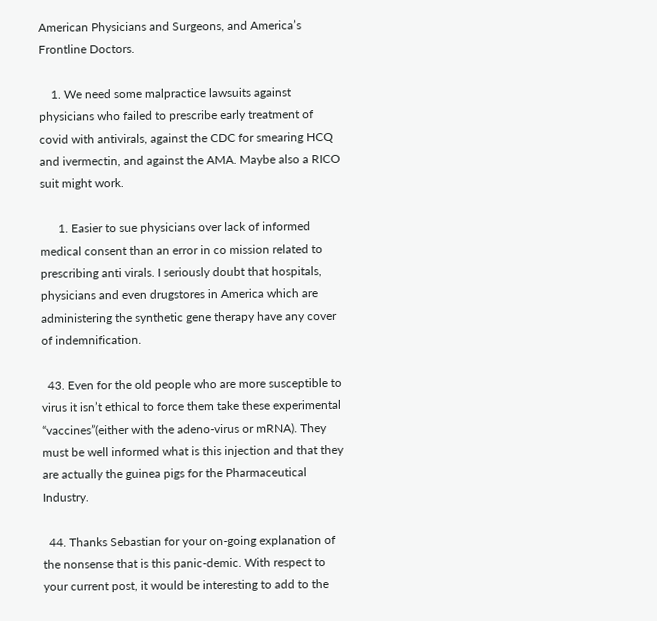American Physicians and Surgeons, and America’s Frontline Doctors.

    1. We need some malpractice lawsuits against physicians who failed to prescribe early treatment of covid with antivirals, against the CDC for smearing HCQ and ivermectin, and against the AMA. Maybe also a RICO suit might work.

      1. Easier to sue physicians over lack of informed medical consent than an error in co mission related to prescribing anti virals. I seriously doubt that hospitals, physicians and even drugstores in America which are administering the synthetic gene therapy have any cover of indemnification.

  43. Even for the old people who are more susceptible to virus it isn’t ethical to force them take these experimental “vaccines”(either with the adeno-virus or mRNA). They must be well informed what is this injection and that they are actually the guinea pigs for the Pharmaceutical Industry.

  44. Thanks Sebastian for your on-going explanation of the nonsense that is this panic-demic. With respect to your current post, it would be interesting to add to the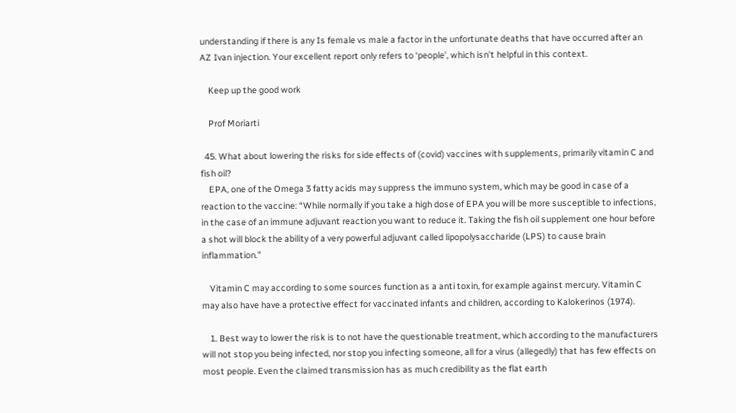understanding if there is any Is female vs male a factor in the unfortunate deaths that have occurred after an AZ Ivan injection. Your excellent report only refers to ‘people’, which isn’t helpful in this context.

    Keep up the good work

    Prof Moriarti

  45. What about lowering the risks for side effects of (covid) vaccines with supplements, primarily vitamin C and fish oil?
    EPA, one of the Omega 3 fatty acids may suppress the immuno system, which may be good in case of a reaction to the vaccine: “While normally if you take a high dose of EPA you will be more susceptible to infections, in the case of an immune adjuvant reaction you want to reduce it. Taking the fish oil supplement one hour before a shot will block the ability of a very powerful adjuvant called lipopolysaccharide (LPS) to cause brain inflammation.”

    Vitamin C may according to some sources function as a anti toxin, for example against mercury. Vitamin C may also have have a protective effect for vaccinated infants and children, according to Kalokerinos (1974).

    1. Best way to lower the risk is to not have the questionable treatment, which according to the manufacturers will not stop you being infected, nor stop you infecting someone, all for a virus (allegedly) that has few effects on most people. Even the claimed transmission has as much credibility as the flat earth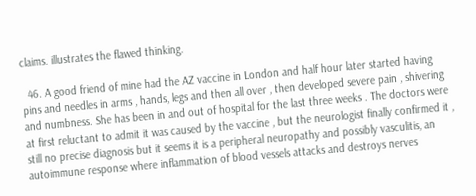claims. illustrates the flawed thinking.

  46. A good friend of mine had the AZ vaccine in London and half hour later started having pins and needles in arms , hands, legs and then all over , then developed severe pain , shivering and numbness. She has been in and out of hospital for the last three weeks . The doctors were at first reluctant to admit it was caused by the vaccine , but the neurologist finally confirmed it , still no precise diagnosis but it seems it is a peripheral neuropathy and possibly vasculitis, an autoimmune response where inflammation of blood vessels attacks and destroys nerves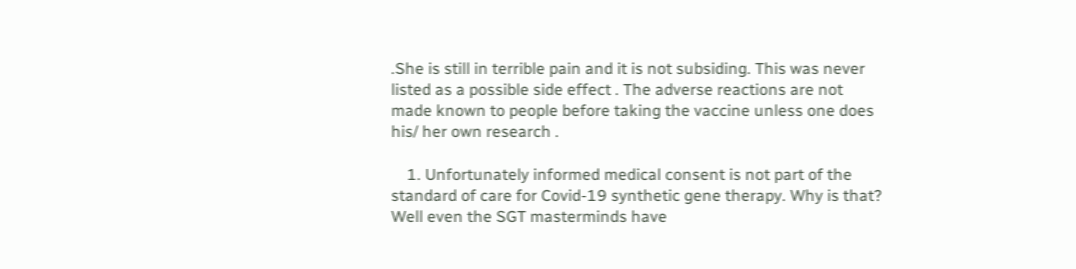.She is still in terrible pain and it is not subsiding. This was never listed as a possible side effect . The adverse reactions are not made known to people before taking the vaccine unless one does his/ her own research .

    1. Unfortunately informed medical consent is not part of the standard of care for Covid-19 synthetic gene therapy. Why is that? Well even the SGT masterminds have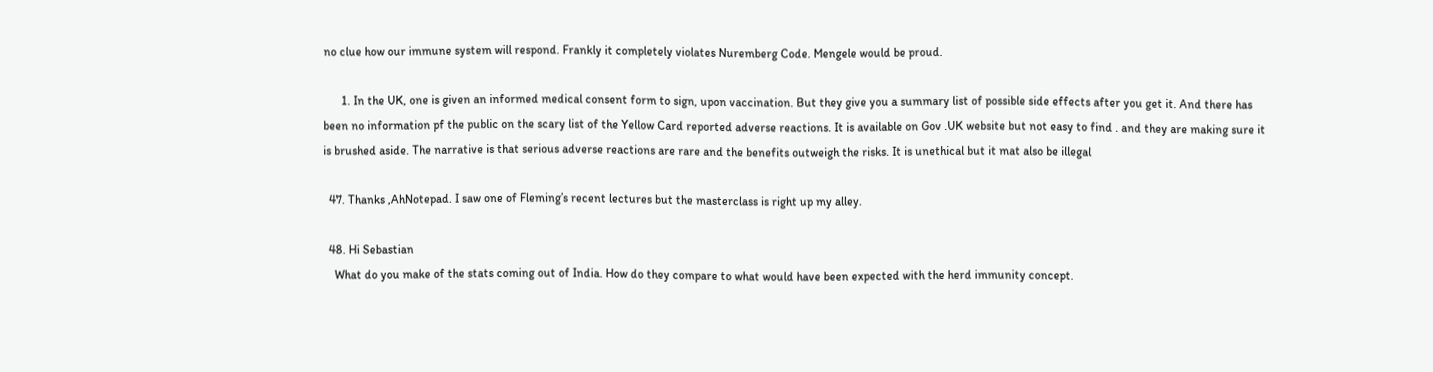no clue how our immune system will respond. Frankly it completely violates Nuremberg Code. Mengele would be proud.

      1. In the UK, one is given an informed medical consent form to sign, upon vaccination. But they give you a summary list of possible side effects after you get it. And there has been no information pf the public on the scary list of the Yellow Card reported adverse reactions. It is available on Gov .UK website but not easy to find . and they are making sure it is brushed aside. The narrative is that serious adverse reactions are rare and the benefits outweigh the risks. It is unethical but it mat also be illegal

  47. Thanks ,AhNotepad. I saw one of Fleming’s recent lectures but the masterclass is right up my alley.

  48. Hi Sebastian
    What do you make of the stats coming out of India. How do they compare to what would have been expected with the herd immunity concept.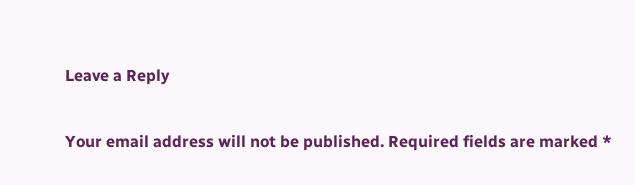Leave a Reply

Your email address will not be published. Required fields are marked *